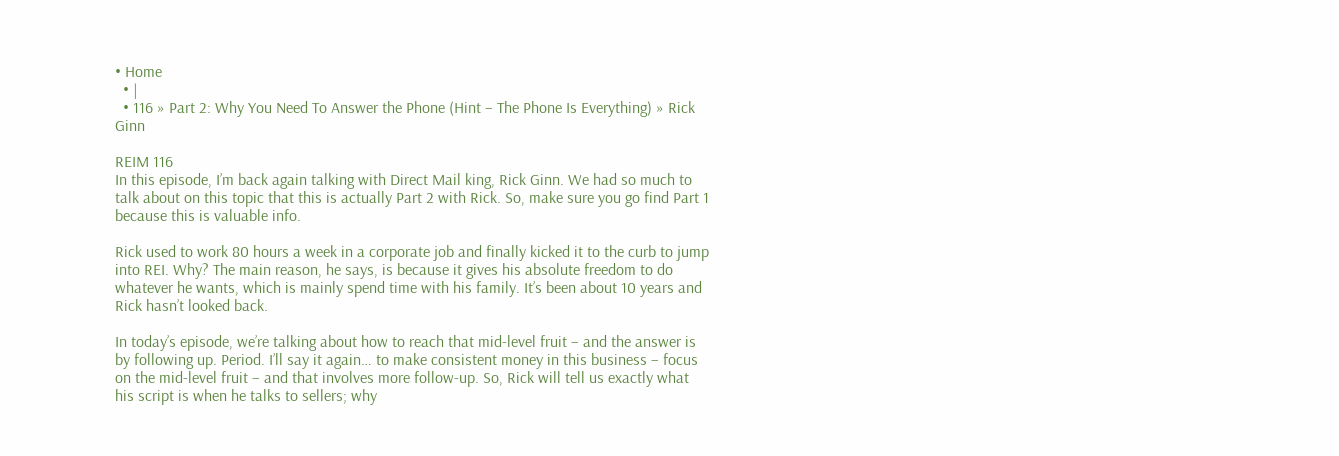• Home
  • |
  • 116 » Part 2: Why You Need To Answer the Phone (Hint – The Phone Is Everything) » Rick Ginn

REIM 116
In this episode, I’m back again talking with Direct Mail king, Rick Ginn. We had so much to talk about on this topic that this is actually Part 2 with Rick. So, make sure you go find Part 1 because this is valuable info.

Rick used to work 80 hours a week in a corporate job and finally kicked it to the curb to jump into REI. Why? The main reason, he says, is because it gives his absolute freedom to do whatever he wants, which is mainly spend time with his family. It’s been about 10 years and Rick hasn’t looked back.

In today’s episode, we’re talking about how to reach that mid-level fruit – and the answer is by following up. Period. I’ll say it again… to make consistent money in this business – focus on the mid-level fruit – and that involves more follow-up. So, Rick will tell us exactly what his script is when he talks to sellers; why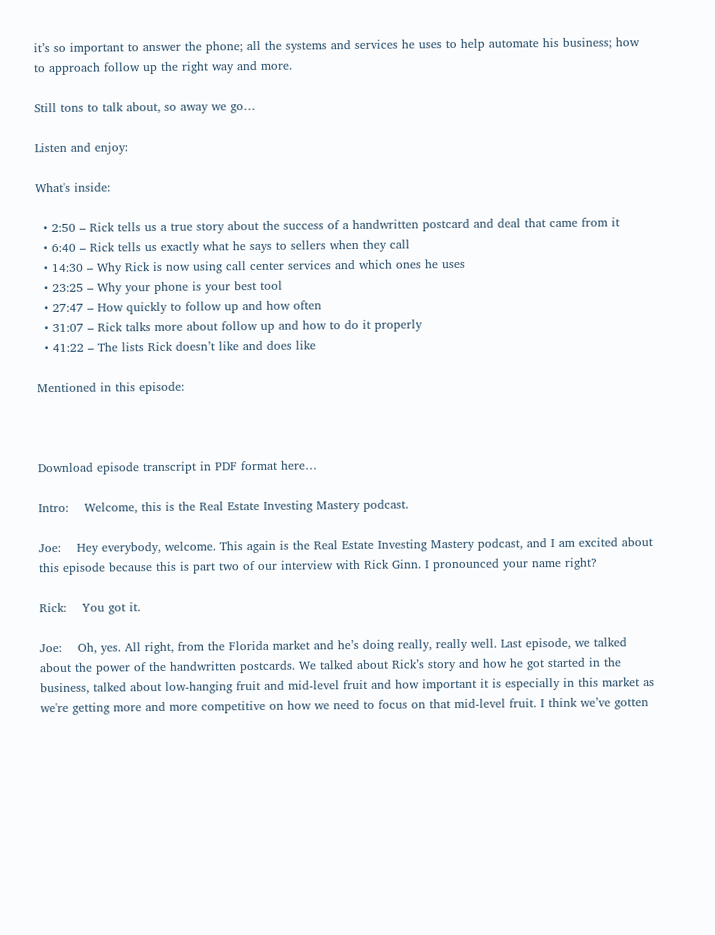it’s so important to answer the phone; all the systems and services he uses to help automate his business; how to approach follow up the right way and more.

Still tons to talk about, so away we go…

Listen and enjoy:

What's inside:

  • 2:50 – Rick tells us a true story about the success of a handwritten postcard and deal that came from it
  • 6:40 – Rick tells us exactly what he says to sellers when they call
  • 14:30 – Why Rick is now using call center services and which ones he uses
  • 23:25 – Why your phone is your best tool
  • 27:47 – How quickly to follow up and how often
  • 31:07 – Rick talks more about follow up and how to do it properly
  • 41:22 – The lists Rick doesn’t like and does like

Mentioned in this episode:



Download episode transcript in PDF format here…

Intro:    Welcome, this is the Real Estate Investing Mastery podcast.

Joe:    Hey everybody, welcome. This again is the Real Estate Investing Mastery podcast, and I am excited about this episode because this is part two of our interview with Rick Ginn. I pronounced your name right?

Rick:    You got it.

Joe:    Oh, yes. All right, from the Florida market and he’s doing really, really well. Last episode, we talked about the power of the handwritten postcards. We talked about Rick’s story and how he got started in the business, talked about low-hanging fruit and mid-level fruit and how important it is especially in this market as we're getting more and more competitive on how we need to focus on that mid-level fruit. I think we’ve gotten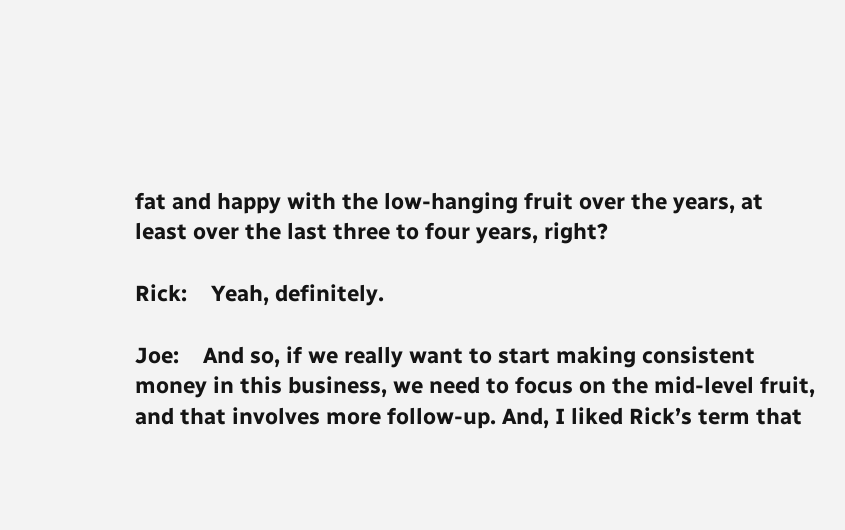fat and happy with the low-hanging fruit over the years, at least over the last three to four years, right?

Rick:    Yeah, definitely.

Joe:    And so, if we really want to start making consistent money in this business, we need to focus on the mid-level fruit, and that involves more follow-up. And, I liked Rick’s term that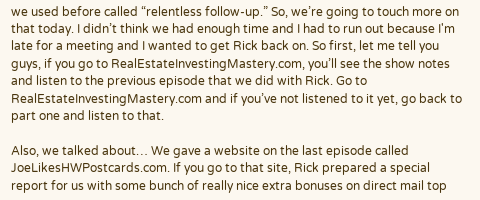we used before called “relentless follow-up.” So, we’re going to touch more on that today. I didn’t think we had enough time and I had to run out because I'm late for a meeting and I wanted to get Rick back on. So first, let me tell you guys, if you go to RealEstateInvestingMastery.com, you’ll see the show notes and listen to the previous episode that we did with Rick. Go to RealEstateInvestingMastery.com and if you’ve not listened to it yet, go back to part one and listen to that.

Also, we talked about… We gave a website on the last episode called JoeLikesHWPostcards.com. If you go to that site, Rick prepared a special report for us with some bunch of really nice extra bonuses on direct mail top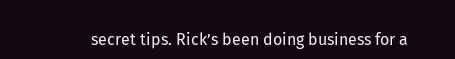secret tips. Rick’s been doing business for a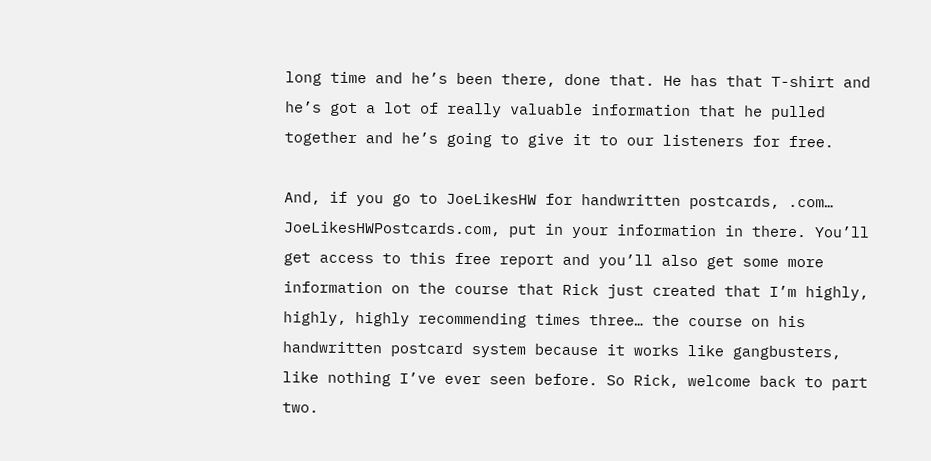long time and he’s been there, done that. He has that T-shirt and he’s got a lot of really valuable information that he pulled together and he’s going to give it to our listeners for free.

And, if you go to JoeLikesHW for handwritten postcards, .com… JoeLikesHWPostcards.com, put in your information in there. You’ll get access to this free report and you’ll also get some more information on the course that Rick just created that I’m highly, highly, highly recommending times three… the course on his handwritten postcard system because it works like gangbusters, like nothing I’ve ever seen before. So Rick, welcome back to part two.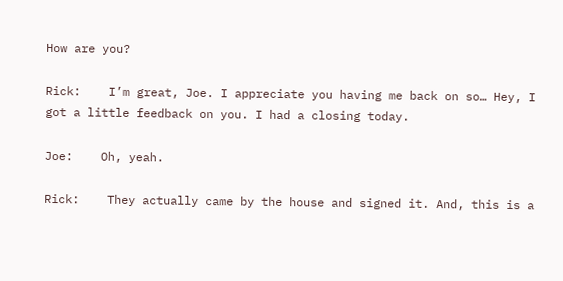How are you?

Rick:    I’m great, Joe. I appreciate you having me back on so… Hey, I got a little feedback on you. I had a closing today.

Joe:    Oh, yeah.

Rick:    They actually came by the house and signed it. And, this is a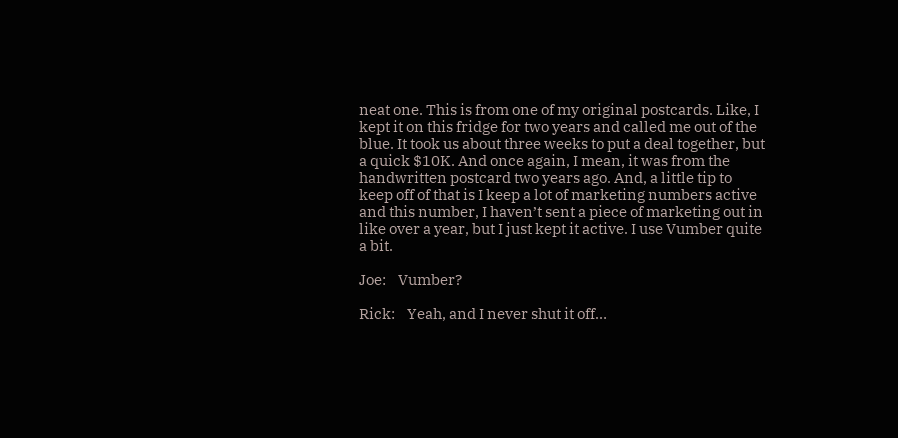neat one. This is from one of my original postcards. Like, I kept it on this fridge for two years and called me out of the blue. It took us about three weeks to put a deal together, but a quick $10K. And once again, I mean, it was from the handwritten postcard two years ago. And, a little tip to keep off of that is I keep a lot of marketing numbers active and this number, I haven’t sent a piece of marketing out in like over a year, but I just kept it active. I use Vumber quite a bit.

Joe:    Vumber?

Rick:    Yeah, and I never shut it off…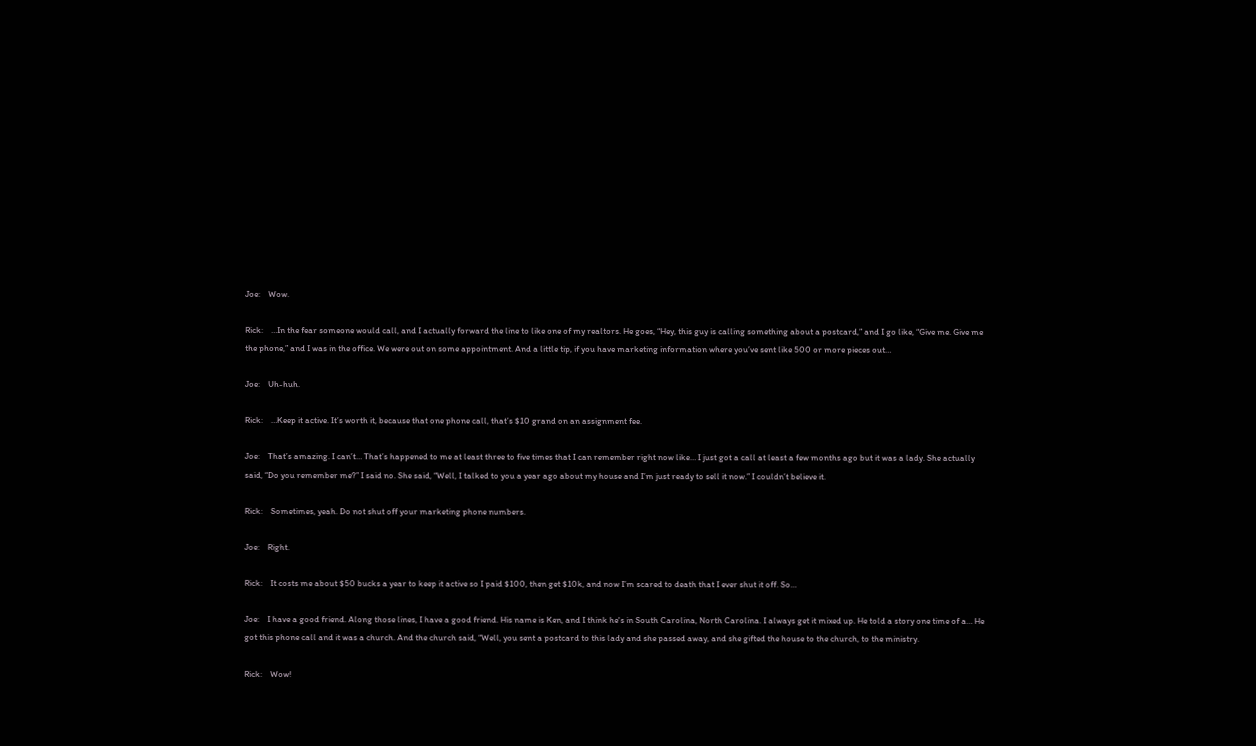Joe:    Wow.

Rick:    …In the fear someone would call, and I actually forward the line to like one of my realtors. He goes, “Hey, this guy is calling something about a postcard,” and I go like, “Give me. Give me the phone,” and I was in the office. We were out on some appointment. And a little tip, if you have marketing information where you’ve sent like 500 or more pieces out…

Joe:    Uh-huh.

Rick:    …Keep it active. It’s worth it, because that one phone call, that’s $10 grand on an assignment fee.

Joe:    That’s amazing. I can’t… That’s happened to me at least three to five times that I can remember right now like… I just got a call at least a few months ago but it was a lady. She actually said, “Do you remember me?” I said no. She said, “Well, I talked to you a year ago about my house and I’m just ready to sell it now.” I couldn’t believe it.

Rick:    Sometimes, yeah. Do not shut off your marketing phone numbers.

Joe:    Right.

Rick:    It costs me about $50 bucks a year to keep it active so I paid $100, then get $10k, and now I’m scared to death that I ever shut it off. So…

Joe:    I have a good friend. Along those lines, I have a good friend. His name is Ken, and I think he's in South Carolina, North Carolina. I always get it mixed up. He told a story one time of a… He got this phone call and it was a church. And the church said, “Well, you sent a postcard to this lady and she passed away, and she gifted the house to the church, to the ministry.

Rick:    Wow!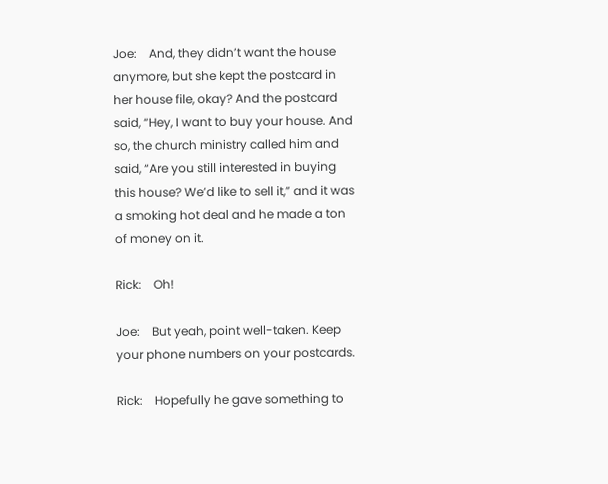Joe:    And, they didn’t want the house anymore, but she kept the postcard in her house file, okay? And the postcard said, “Hey, I want to buy your house. And so, the church ministry called him and said, “Are you still interested in buying this house? We’d like to sell it,” and it was a smoking hot deal and he made a ton of money on it.

Rick:    Oh!

Joe:    But yeah, point well-taken. Keep your phone numbers on your postcards.

Rick:    Hopefully he gave something to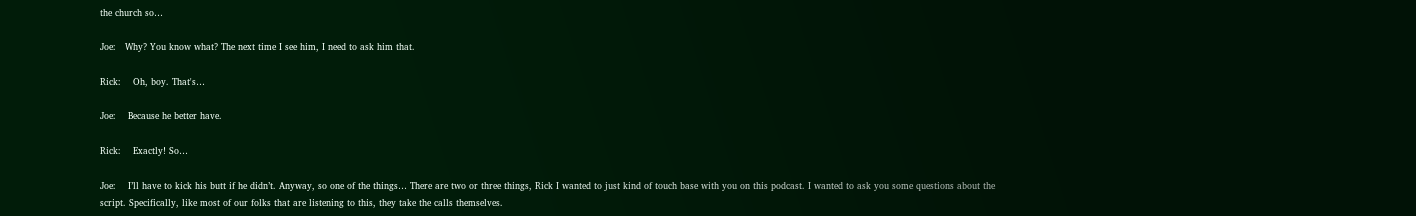the church so…

Joe:   Why? You know what? The next time I see him, I need to ask him that.

Rick:    Oh, boy. That's…

Joe:    Because he better have.

Rick:    Exactly! So…

Joe:    I’ll have to kick his butt if he didn’t. Anyway, so one of the things… There are two or three things, Rick I wanted to just kind of touch base with you on this podcast. I wanted to ask you some questions about the script. Specifically, like most of our folks that are listening to this, they take the calls themselves.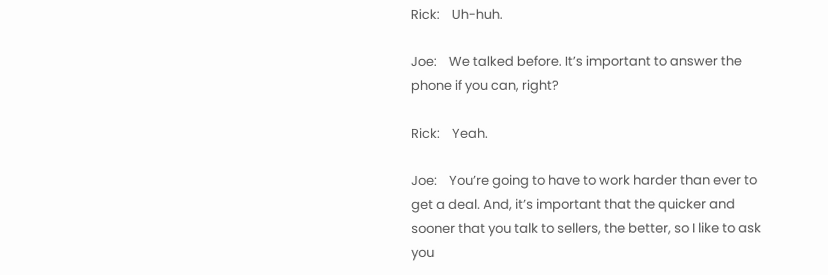Rick:    Uh-huh.

Joe:    We talked before. It’s important to answer the phone if you can, right?

Rick:    Yeah.

Joe:    You’re going to have to work harder than ever to get a deal. And, it’s important that the quicker and sooner that you talk to sellers, the better, so I like to ask you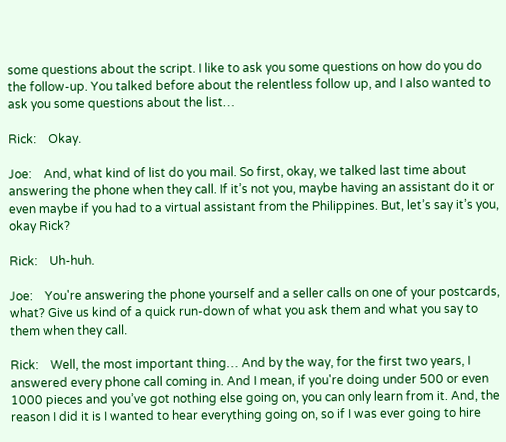some questions about the script. I like to ask you some questions on how do you do the follow-up. You talked before about the relentless follow up, and I also wanted to ask you some questions about the list…

Rick:    Okay.

Joe:    And, what kind of list do you mail. So first, okay, we talked last time about answering the phone when they call. If it’s not you, maybe having an assistant do it or even maybe if you had to a virtual assistant from the Philippines. But, let’s say it’s you, okay Rick?

Rick:    Uh-huh.

Joe:    You're answering the phone yourself and a seller calls on one of your postcards, what? Give us kind of a quick run-down of what you ask them and what you say to them when they call.

Rick:    Well, the most important thing… And by the way, for the first two years, I answered every phone call coming in. And I mean, if you're doing under 500 or even 1000 pieces and you’ve got nothing else going on, you can only learn from it. And, the reason I did it is I wanted to hear everything going on, so if I was ever going to hire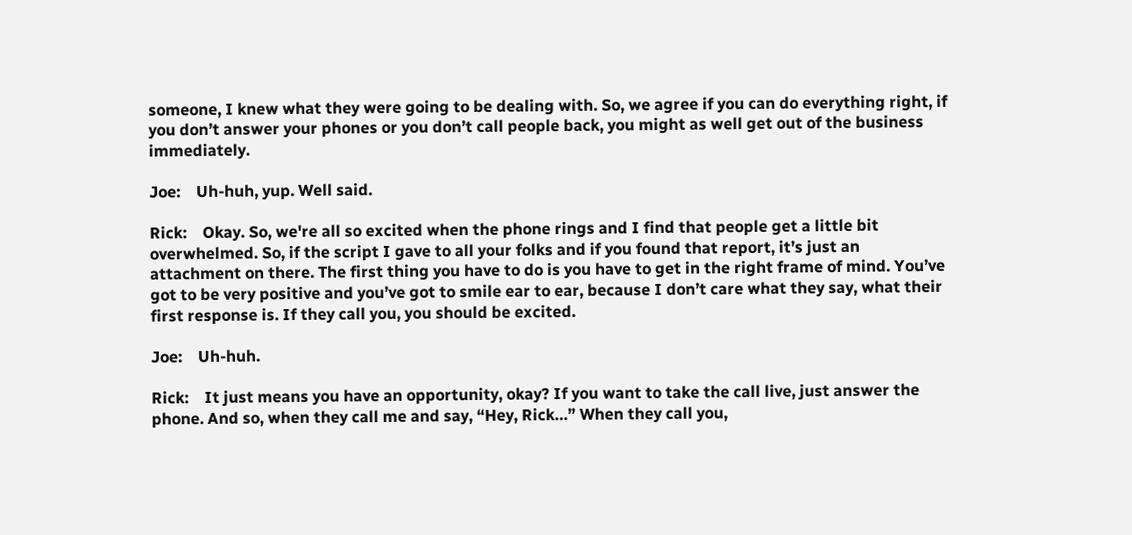someone, I knew what they were going to be dealing with. So, we agree if you can do everything right, if you don’t answer your phones or you don’t call people back, you might as well get out of the business immediately.

Joe:    Uh-huh, yup. Well said.

Rick:    Okay. So, we're all so excited when the phone rings and I find that people get a little bit overwhelmed. So, if the script I gave to all your folks and if you found that report, it’s just an attachment on there. The first thing you have to do is you have to get in the right frame of mind. You’ve got to be very positive and you’ve got to smile ear to ear, because I don’t care what they say, what their first response is. If they call you, you should be excited.

Joe:    Uh-huh.

Rick:    It just means you have an opportunity, okay? If you want to take the call live, just answer the phone. And so, when they call me and say, “Hey, Rick…” When they call you,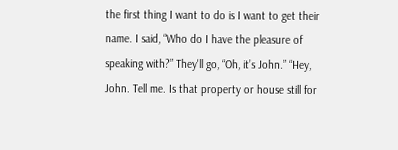the first thing I want to do is I want to get their name. I said, “Who do I have the pleasure of speaking with?” They'll go, “Oh, it’s John.” “Hey, John. Tell me. Is that property or house still for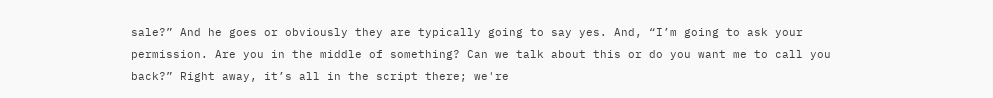sale?” And he goes or obviously they are typically going to say yes. And, “I’m going to ask your permission. Are you in the middle of something? Can we talk about this or do you want me to call you back?” Right away, it’s all in the script there; we're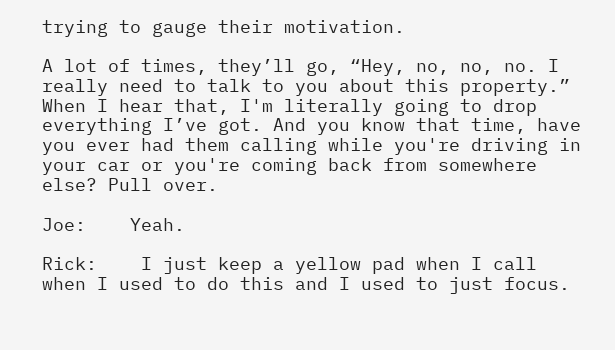trying to gauge their motivation.

A lot of times, they’ll go, “Hey, no, no, no. I really need to talk to you about this property.” When I hear that, I'm literally going to drop everything I’ve got. And you know that time, have you ever had them calling while you're driving in your car or you're coming back from somewhere else? Pull over.

Joe:    Yeah.

Rick:    I just keep a yellow pad when I call when I used to do this and I used to just focus.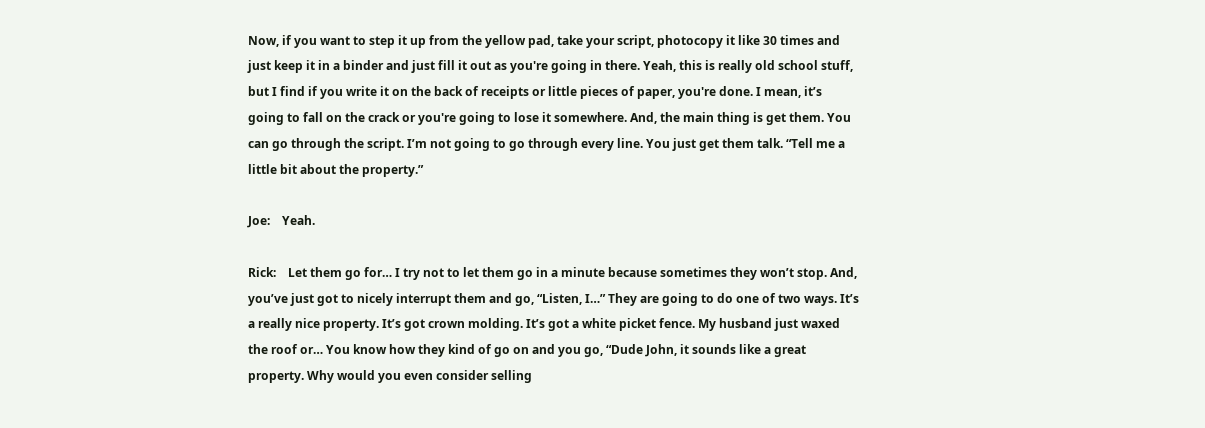Now, if you want to step it up from the yellow pad, take your script, photocopy it like 30 times and just keep it in a binder and just fill it out as you're going in there. Yeah, this is really old school stuff, but I find if you write it on the back of receipts or little pieces of paper, you're done. I mean, it’s going to fall on the crack or you're going to lose it somewhere. And, the main thing is get them. You can go through the script. I’m not going to go through every line. You just get them talk. “Tell me a little bit about the property.”

Joe:    Yeah.

Rick:    Let them go for… I try not to let them go in a minute because sometimes they won’t stop. And, you’ve just got to nicely interrupt them and go, “Listen, I…” They are going to do one of two ways. It’s a really nice property. It’s got crown molding. It’s got a white picket fence. My husband just waxed the roof or… You know how they kind of go on and you go, “Dude John, it sounds like a great property. Why would you even consider selling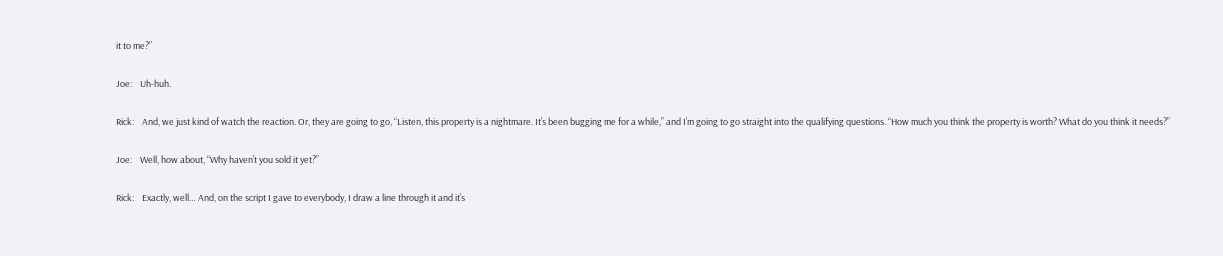it to me?”

Joe:    Uh-huh.

Rick:    And, we just kind of watch the reaction. Or, they are going to go, “Listen, this property is a nightmare. It’s been bugging me for a while,” and I’m going to go straight into the qualifying questions. “How much you think the property is worth? What do you think it needs?”

Joe:    Well, how about, “Why haven’t you sold it yet?”

Rick:    Exactly, well… And, on the script I gave to everybody, I draw a line through it and it’s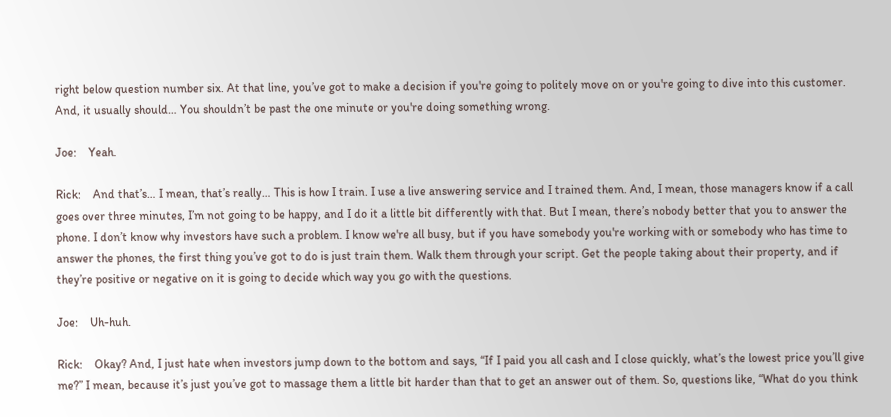right below question number six. At that line, you’ve got to make a decision if you're going to politely move on or you're going to dive into this customer. And, it usually should… You shouldn’t be past the one minute or you're doing something wrong.

Joe:    Yeah.

Rick:    And that’s… I mean, that’s really… This is how I train. I use a live answering service and I trained them. And, I mean, those managers know if a call goes over three minutes, I’m not going to be happy, and I do it a little bit differently with that. But I mean, there’s nobody better that you to answer the phone. I don’t know why investors have such a problem. I know we're all busy, but if you have somebody you're working with or somebody who has time to answer the phones, the first thing you’ve got to do is just train them. Walk them through your script. Get the people taking about their property, and if they’re positive or negative on it is going to decide which way you go with the questions.

Joe:    Uh-huh.

Rick:    Okay? And, I just hate when investors jump down to the bottom and says, “If I paid you all cash and I close quickly, what’s the lowest price you’ll give me?” I mean, because it’s just you’ve got to massage them a little bit harder than that to get an answer out of them. So, questions like, “What do you think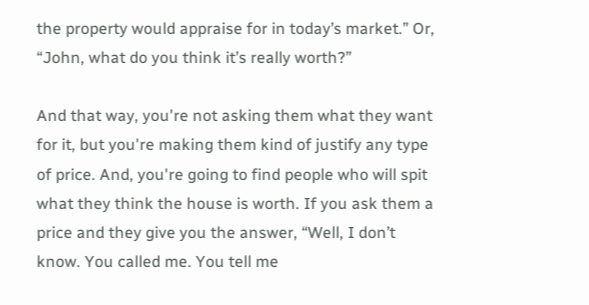the property would appraise for in today’s market.” Or, “John, what do you think it’s really worth?”

And that way, you're not asking them what they want for it, but you're making them kind of justify any type of price. And, you're going to find people who will spit what they think the house is worth. If you ask them a price and they give you the answer, “Well, I don’t know. You called me. You tell me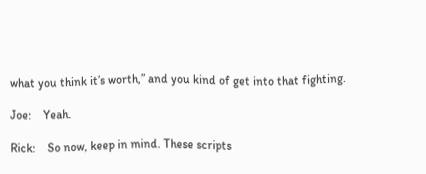what you think it’s worth,” and you kind of get into that fighting.

Joe:    Yeah.

Rick:    So now, keep in mind. These scripts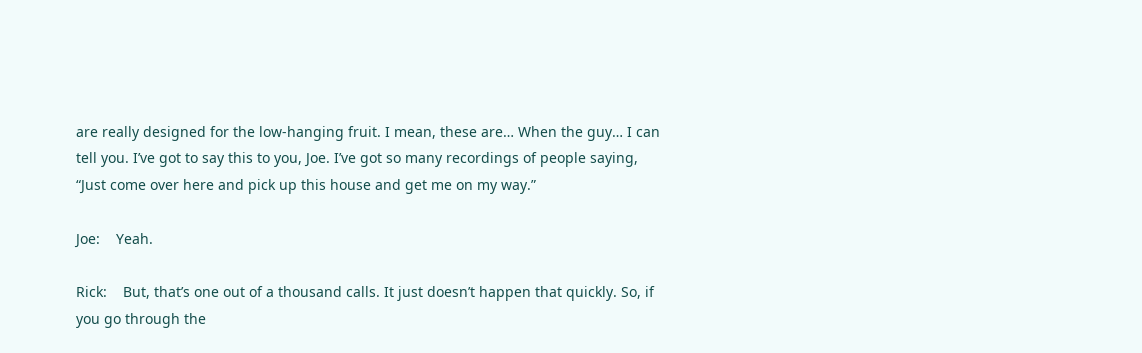are really designed for the low-hanging fruit. I mean, these are… When the guy… I can tell you. I’ve got to say this to you, Joe. I’ve got so many recordings of people saying, “Just come over here and pick up this house and get me on my way.”

Joe:    Yeah.

Rick:    But, that’s one out of a thousand calls. It just doesn’t happen that quickly. So, if you go through the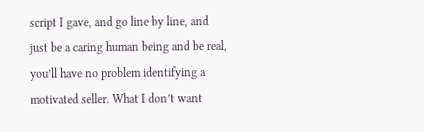script I gave, and go line by line, and just be a caring human being and be real, you’ll have no problem identifying a motivated seller. What I don’t want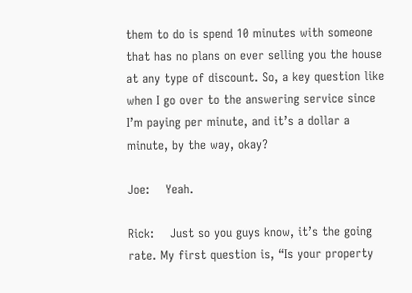them to do is spend 10 minutes with someone that has no plans on ever selling you the house at any type of discount. So, a key question like when I go over to the answering service since I’m paying per minute, and it’s a dollar a minute, by the way, okay?

Joe:    Yeah.

Rick:    Just so you guys know, it’s the going rate. My first question is, “Is your property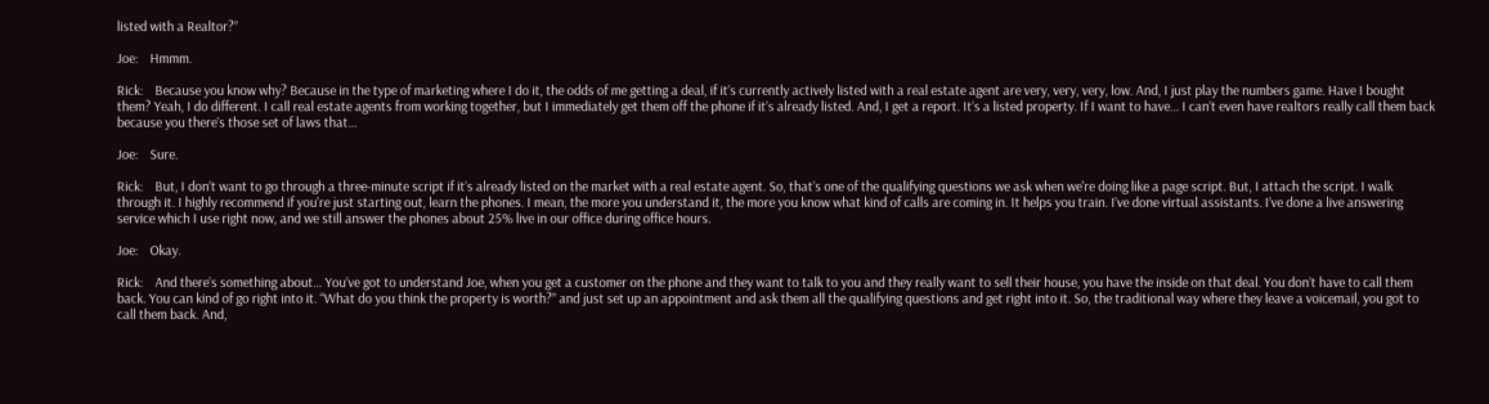listed with a Realtor?”

Joe:    Hmmm.

Rick:    Because you know why? Because in the type of marketing where I do it, the odds of me getting a deal, if it’s currently actively listed with a real estate agent are very, very, very, low. And, I just play the numbers game. Have I bought them? Yeah, I do different. I call real estate agents from working together, but I immediately get them off the phone if it’s already listed. And, I get a report. It’s a listed property. If I want to have… I can’t even have realtors really call them back because you there’s those set of laws that…

Joe:    Sure.

Rick:    But, I don’t want to go through a three-minute script if it’s already listed on the market with a real estate agent. So, that’s one of the qualifying questions we ask when we're doing like a page script. But, I attach the script. I walk through it. I highly recommend if you're just starting out, learn the phones. I mean, the more you understand it, the more you know what kind of calls are coming in. It helps you train. I’ve done virtual assistants. I’ve done a live answering service which I use right now, and we still answer the phones about 25% live in our office during office hours.

Joe:    Okay.

Rick:    And there’s something about… You’ve got to understand Joe, when you get a customer on the phone and they want to talk to you and they really want to sell their house, you have the inside on that deal. You don’t have to call them back. You can kind of go right into it. “What do you think the property is worth?” and just set up an appointment and ask them all the qualifying questions and get right into it. So, the traditional way where they leave a voicemail, you got to call them back. And,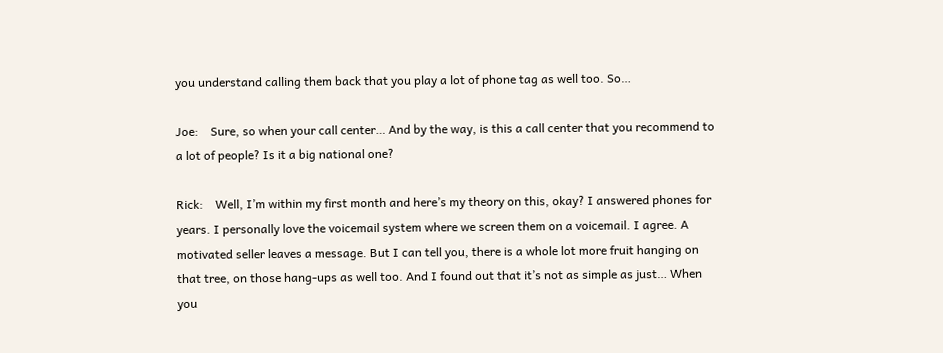you understand calling them back that you play a lot of phone tag as well too. So…

Joe:    Sure, so when your call center… And by the way, is this a call center that you recommend to a lot of people? Is it a big national one?

Rick:    Well, I’m within my first month and here’s my theory on this, okay? I answered phones for years. I personally love the voicemail system where we screen them on a voicemail. I agree. A motivated seller leaves a message. But I can tell you, there is a whole lot more fruit hanging on that tree, on those hang-ups as well too. And I found out that it’s not as simple as just… When you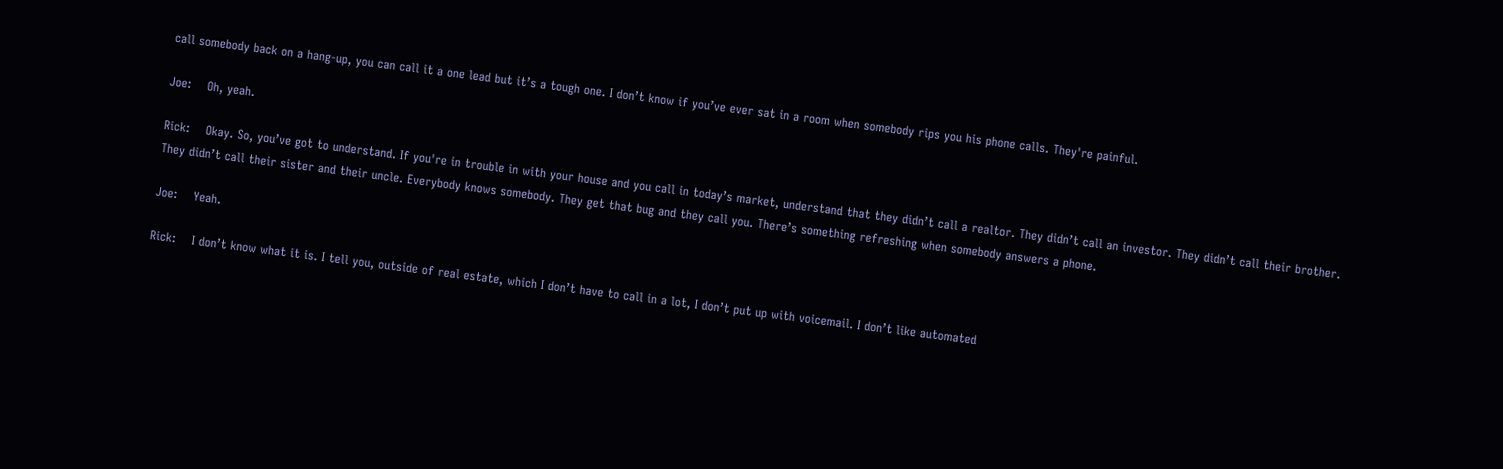call somebody back on a hang-up, you can call it a one lead but it’s a tough one. I don’t know if you’ve ever sat in a room when somebody rips you his phone calls. They're painful.

Joe:    Oh, yeah.

Rick:    Okay. So, you’ve got to understand. If you're in trouble in with your house and you call in today’s market, understand that they didn’t call a realtor. They didn’t call an investor. They didn’t call their brother. They didn’t call their sister and their uncle. Everybody knows somebody. They get that bug and they call you. There’s something refreshing when somebody answers a phone.

Joe:    Yeah.

Rick:    I don’t know what it is. I tell you, outside of real estate, which I don’t have to call in a lot, I don’t put up with voicemail. I don’t like automated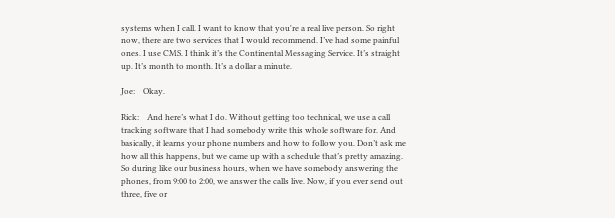systems when I call. I want to know that you're a real live person. So right now, there are two services that I would recommend. I’ve had some painful ones. I use CMS. I think it’s the Continental Messaging Service. It’s straight up. It’s month to month. It’s a dollar a minute.

Joe:    Okay.

Rick:    And here’s what I do. Without getting too technical, we use a call tracking software that I had somebody write this whole software for. And basically, it learns your phone numbers and how to follow you. Don’t ask me how all this happens, but we came up with a schedule that’s pretty amazing. So during like our business hours, when we have somebody answering the phones, from 9:00 to 2:00, we answer the calls live. Now, if you ever send out three, five or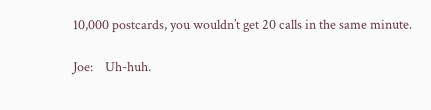10,000 postcards, you wouldn’t get 20 calls in the same minute.

Joe:    Uh-huh.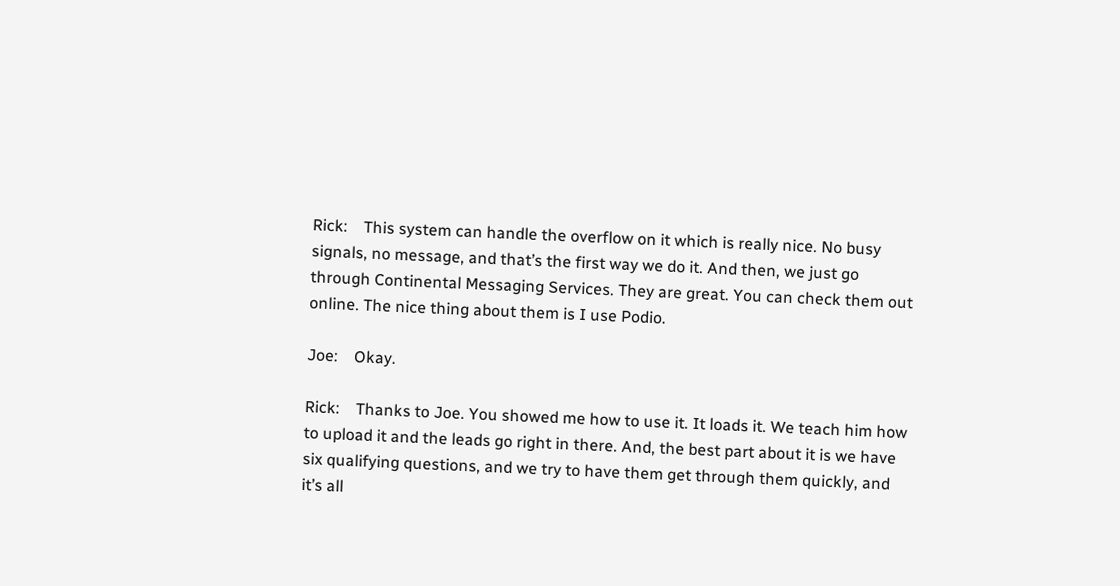Rick:    This system can handle the overflow on it which is really nice. No busy signals, no message, and that’s the first way we do it. And then, we just go through Continental Messaging Services. They are great. You can check them out online. The nice thing about them is I use Podio.

Joe:    Okay.

Rick:    Thanks to Joe. You showed me how to use it. It loads it. We teach him how to upload it and the leads go right in there. And, the best part about it is we have six qualifying questions, and we try to have them get through them quickly, and it’s all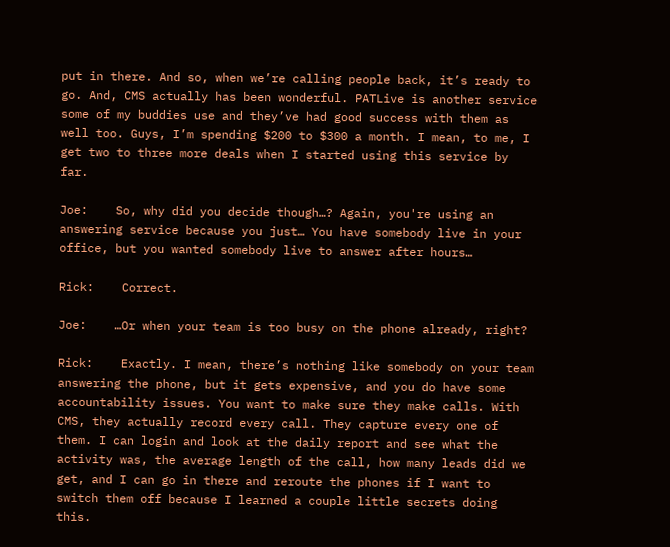put in there. And so, when we’re calling people back, it’s ready to go. And, CMS actually has been wonderful. PATLive is another service some of my buddies use and they’ve had good success with them as well too. Guys, I’m spending $200 to $300 a month. I mean, to me, I get two to three more deals when I started using this service by far.

Joe:    So, why did you decide though…? Again, you're using an answering service because you just… You have somebody live in your office, but you wanted somebody live to answer after hours…

Rick:    Correct.

Joe:    …Or when your team is too busy on the phone already, right?

Rick:    Exactly. I mean, there’s nothing like somebody on your team answering the phone, but it gets expensive, and you do have some accountability issues. You want to make sure they make calls. With CMS, they actually record every call. They capture every one of them. I can login and look at the daily report and see what the activity was, the average length of the call, how many leads did we get, and I can go in there and reroute the phones if I want to switch them off because I learned a couple little secrets doing this.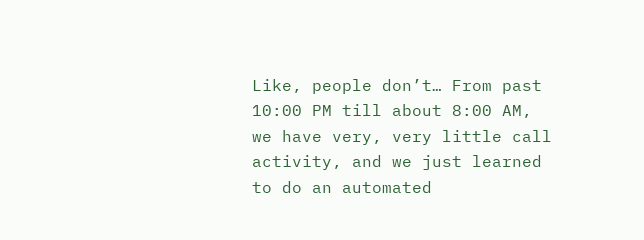Like, people don’t… From past 10:00 PM till about 8:00 AM, we have very, very little call activity, and we just learned to do an automated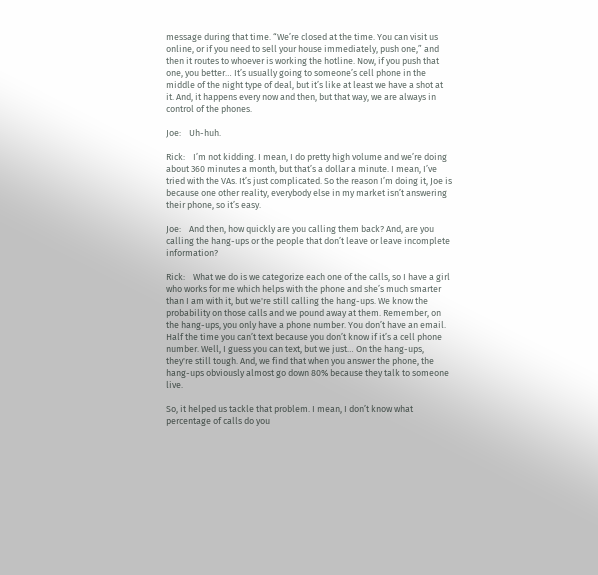message during that time. “We’re closed at the time. You can visit us online, or if you need to sell your house immediately, push one,” and then it routes to whoever is working the hotline. Now, if you push that one, you better… It’s usually going to someone’s cell phone in the middle of the night type of deal, but it’s like at least we have a shot at it. And, it happens every now and then, but that way, we are always in control of the phones.

Joe:    Uh-huh.

Rick:    I’m not kidding. I mean, I do pretty high volume and we’re doing about 360 minutes a month, but that’s a dollar a minute. I mean, I’ve tried with the VAs. It’s just complicated. So the reason I’m doing it, Joe is because one other reality, everybody else in my market isn’t answering their phone, so it’s easy.

Joe:    And then, how quickly are you calling them back? And, are you calling the hang-ups or the people that don’t leave or leave incomplete information?

Rick:    What we do is we categorize each one of the calls, so I have a girl who works for me which helps with the phone and she’s much smarter than I am with it, but we're still calling the hang-ups. We know the probability on those calls and we pound away at them. Remember, on the hang-ups, you only have a phone number. You don’t have an email. Half the time you can’t text because you don’t know if it’s a cell phone number. Well, I guess you can text, but we just… On the hang-ups, they're still tough. And, we find that when you answer the phone, the hang-ups obviously almost go down 80% because they talk to someone live.

So, it helped us tackle that problem. I mean, I don’t know what percentage of calls do you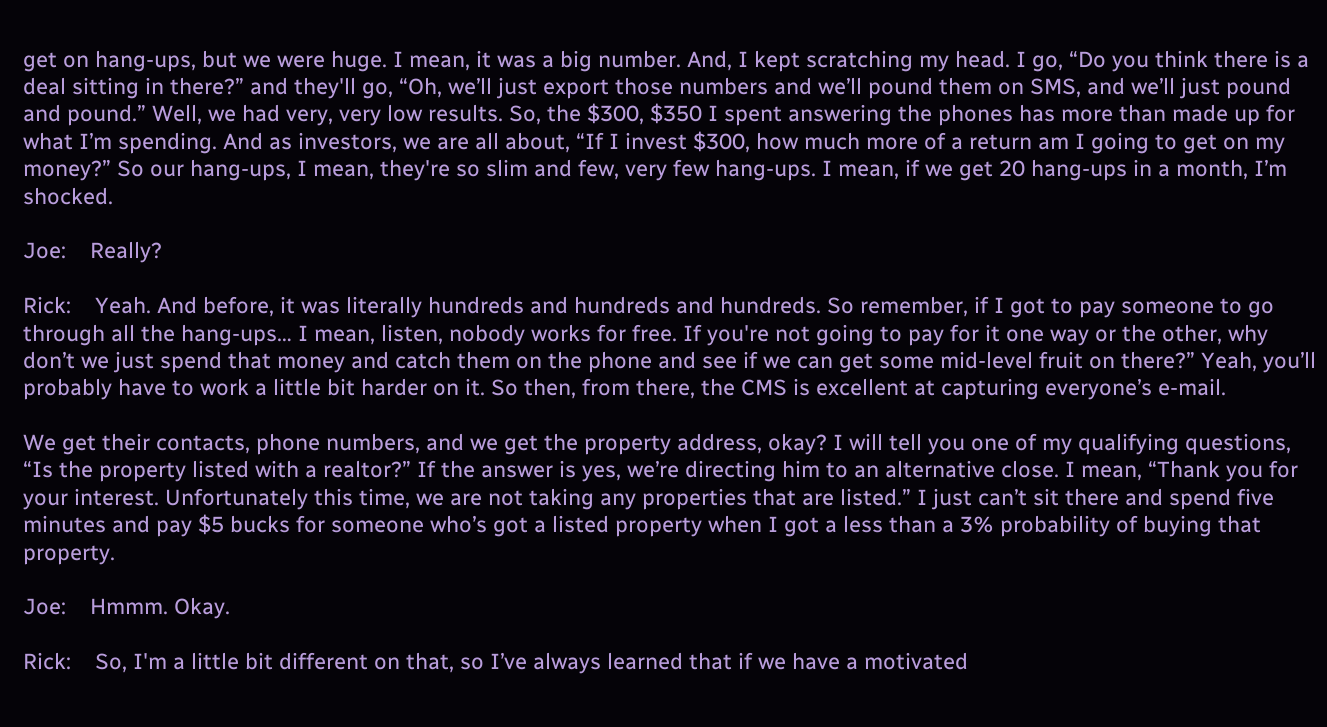get on hang-ups, but we were huge. I mean, it was a big number. And, I kept scratching my head. I go, “Do you think there is a deal sitting in there?” and they'll go, “Oh, we’ll just export those numbers and we’ll pound them on SMS, and we’ll just pound and pound.” Well, we had very, very low results. So, the $300, $350 I spent answering the phones has more than made up for what I’m spending. And as investors, we are all about, “If I invest $300, how much more of a return am I going to get on my money?” So our hang-ups, I mean, they're so slim and few, very few hang-ups. I mean, if we get 20 hang-ups in a month, I’m shocked.

Joe:    Really?

Rick:    Yeah. And before, it was literally hundreds and hundreds and hundreds. So remember, if I got to pay someone to go through all the hang-ups… I mean, listen, nobody works for free. If you're not going to pay for it one way or the other, why don’t we just spend that money and catch them on the phone and see if we can get some mid-level fruit on there?” Yeah, you’ll probably have to work a little bit harder on it. So then, from there, the CMS is excellent at capturing everyone’s e-mail.

We get their contacts, phone numbers, and we get the property address, okay? I will tell you one of my qualifying questions, “Is the property listed with a realtor?” If the answer is yes, we’re directing him to an alternative close. I mean, “Thank you for your interest. Unfortunately this time, we are not taking any properties that are listed.” I just can’t sit there and spend five minutes and pay $5 bucks for someone who’s got a listed property when I got a less than a 3% probability of buying that property.

Joe:    Hmmm. Okay.

Rick:    So, I'm a little bit different on that, so I’ve always learned that if we have a motivated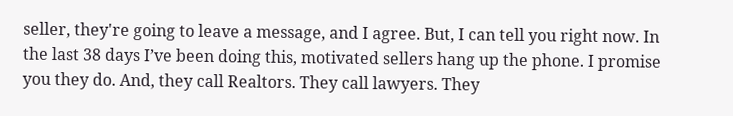seller, they're going to leave a message, and I agree. But, I can tell you right now. In the last 38 days I’ve been doing this, motivated sellers hang up the phone. I promise you they do. And, they call Realtors. They call lawyers. They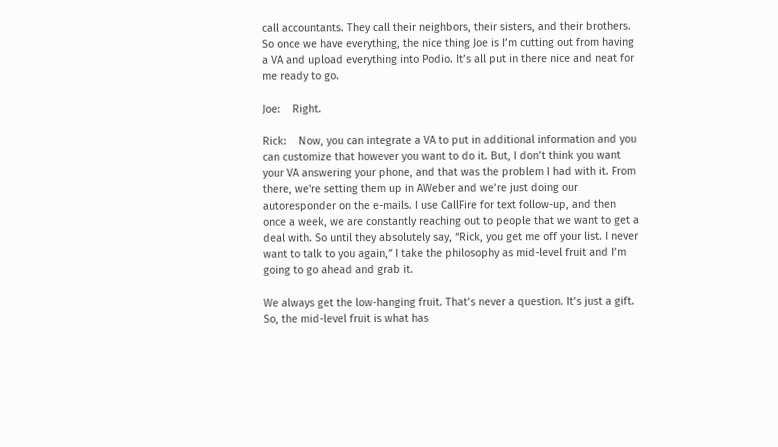call accountants. They call their neighbors, their sisters, and their brothers. So once we have everything, the nice thing Joe is I’m cutting out from having a VA and upload everything into Podio. It’s all put in there nice and neat for me ready to go.

Joe:    Right.

Rick:    Now, you can integrate a VA to put in additional information and you can customize that however you want to do it. But, I don’t think you want your VA answering your phone, and that was the problem I had with it. From there, we're setting them up in AWeber and we’re just doing our autoresponder on the e-mails. I use CallFire for text follow-up, and then once a week, we are constantly reaching out to people that we want to get a deal with. So until they absolutely say, “Rick, you get me off your list. I never want to talk to you again,” I take the philosophy as mid-level fruit and I’m going to go ahead and grab it.

We always get the low-hanging fruit. That’s never a question. It’s just a gift. So, the mid-level fruit is what has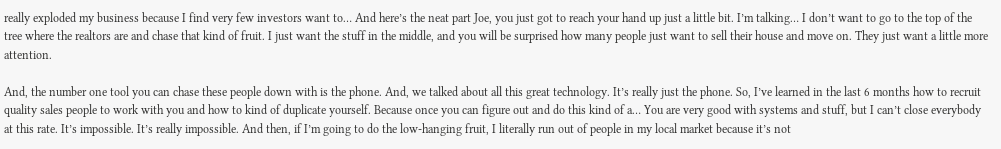really exploded my business because I find very few investors want to… And here’s the neat part Joe, you just got to reach your hand up just a little bit. I’m talking… I don’t want to go to the top of the tree where the realtors are and chase that kind of fruit. I just want the stuff in the middle, and you will be surprised how many people just want to sell their house and move on. They just want a little more attention.

And, the number one tool you can chase these people down with is the phone. And, we talked about all this great technology. It’s really just the phone. So, I’ve learned in the last 6 months how to recruit quality sales people to work with you and how to kind of duplicate yourself. Because once you can figure out and do this kind of a… You are very good with systems and stuff, but I can’t close everybody at this rate. It’s impossible. It’s really impossible. And then, if I’m going to do the low-hanging fruit, I literally run out of people in my local market because it’s not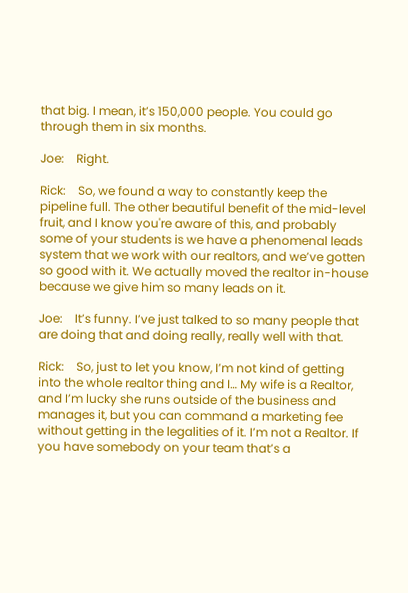that big. I mean, it’s 150,000 people. You could go through them in six months.

Joe:    Right.

Rick:    So, we found a way to constantly keep the pipeline full. The other beautiful benefit of the mid-level fruit, and I know you're aware of this, and probably some of your students is we have a phenomenal leads system that we work with our realtors, and we’ve gotten so good with it. We actually moved the realtor in-house because we give him so many leads on it.

Joe:    It’s funny. I’ve just talked to so many people that are doing that and doing really, really well with that.

Rick:    So, just to let you know, I’m not kind of getting into the whole realtor thing and I… My wife is a Realtor, and I’m lucky she runs outside of the business and manages it, but you can command a marketing fee without getting in the legalities of it. I’m not a Realtor. If you have somebody on your team that’s a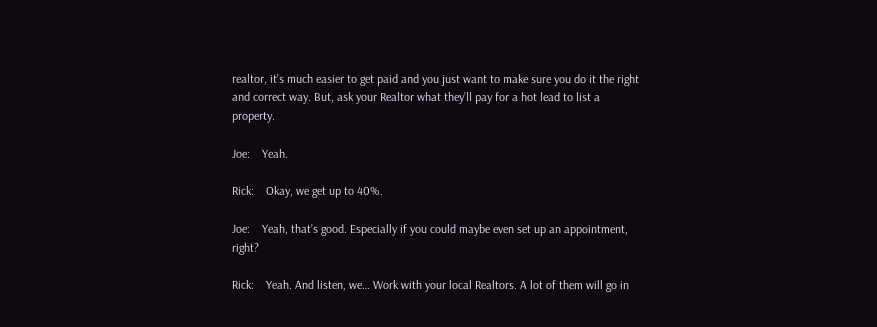realtor, it’s much easier to get paid and you just want to make sure you do it the right and correct way. But, ask your Realtor what they’ll pay for a hot lead to list a property.

Joe:    Yeah.

Rick:    Okay, we get up to 40%.

Joe:    Yeah, that’s good. Especially if you could maybe even set up an appointment, right?

Rick:    Yeah. And listen, we… Work with your local Realtors. A lot of them will go in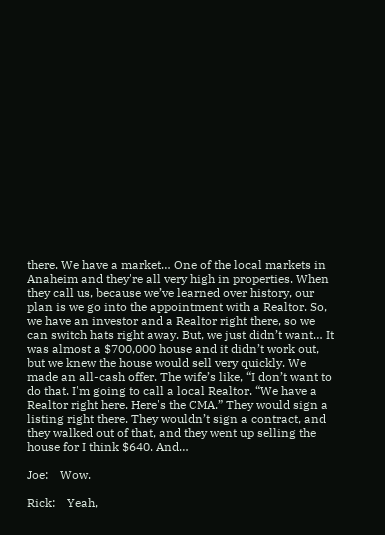there. We have a market… One of the local markets in Anaheim and they're all very high in properties. When they call us, because we’ve learned over history, our plan is we go into the appointment with a Realtor. So, we have an investor and a Realtor right there, so we can switch hats right away. But, we just didn’t want… It was almost a $700,000 house and it didn’t work out, but we knew the house would sell very quickly. We made an all-cash offer. The wife’s like, “I don’t want to do that. I'm going to call a local Realtor. “We have a Realtor right here. Here's the CMA.” They would sign a listing right there. They wouldn’t sign a contract, and they walked out of that, and they went up selling the house for I think $640. And…

Joe:    Wow.

Rick:    Yeah,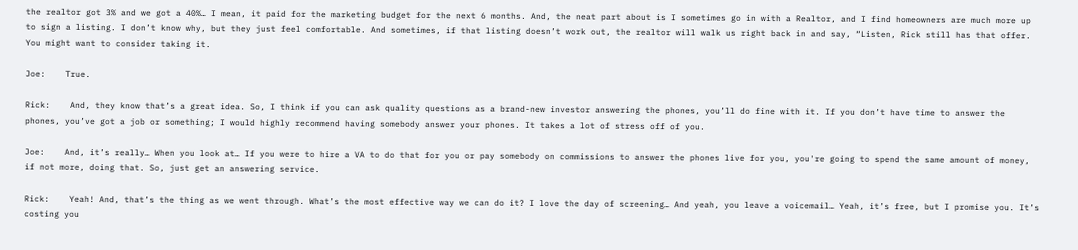the realtor got 3% and we got a 40%… I mean, it paid for the marketing budget for the next 6 months. And, the neat part about is I sometimes go in with a Realtor, and I find homeowners are much more up to sign a listing. I don’t know why, but they just feel comfortable. And sometimes, if that listing doesn’t work out, the realtor will walk us right back in and say, “Listen, Rick still has that offer. You might want to consider taking it.

Joe:    True.

Rick:    And, they know that’s a great idea. So, I think if you can ask quality questions as a brand-new investor answering the phones, you’ll do fine with it. If you don’t have time to answer the phones, you’ve got a job or something; I would highly recommend having somebody answer your phones. It takes a lot of stress off of you.

Joe:    And, it’s really… When you look at… If you were to hire a VA to do that for you or pay somebody on commissions to answer the phones live for you, you're going to spend the same amount of money, if not more, doing that. So, just get an answering service.

Rick:    Yeah! And, that’s the thing as we went through. What’s the most effective way we can do it? I love the day of screening… And yeah, you leave a voicemail… Yeah, it’s free, but I promise you. It’s costing you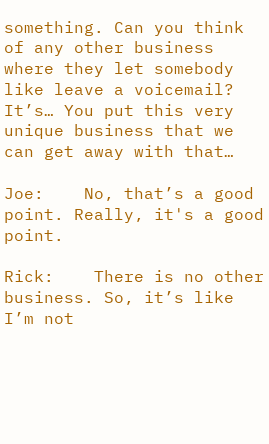something. Can you think of any other business where they let somebody like leave a voicemail? It’s… You put this very unique business that we can get away with that…

Joe:    No, that’s a good point. Really, it's a good point.

Rick:    There is no other business. So, it’s like I’m not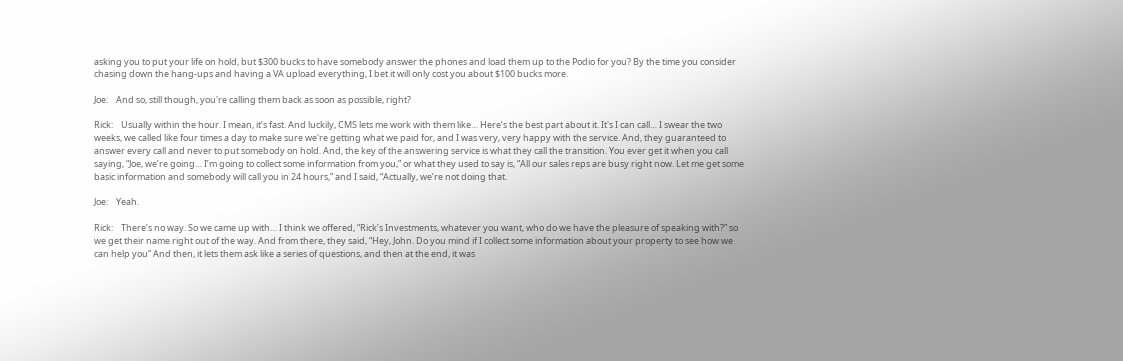asking you to put your life on hold, but $300 bucks to have somebody answer the phones and load them up to the Podio for you? By the time you consider chasing down the hang-ups and having a VA upload everything, I bet it will only cost you about $100 bucks more.

Joe:    And so, still though, you're calling them back as soon as possible, right?

Rick:    Usually within the hour. I mean, it’s fast. And luckily, CMS lets me work with them like… Here’s the best part about it. It's I can call… I swear the two weeks, we called like four times a day to make sure we're getting what we paid for, and I was very, very happy with the service. And, they guaranteed to answer every call and never to put somebody on hold. And, the key of the answering service is what they call the transition. You ever get it when you call saying, “Joe, we’re going… I’m going to collect some information from you,” or what they used to say is, “All our sales reps are busy right now. Let me get some basic information and somebody will call you in 24 hours,” and I said, “Actually, we’re not doing that.

Joe:    Yeah.

Rick:    There’s no way. So we came up with… I think we offered, “Rick’s Investments, whatever you want, who do we have the pleasure of speaking with?” so we get their name right out of the way. And from there, they said, “Hey, John. Do you mind if I collect some information about your property to see how we can help you” And then, it lets them ask like a series of questions, and then at the end, it was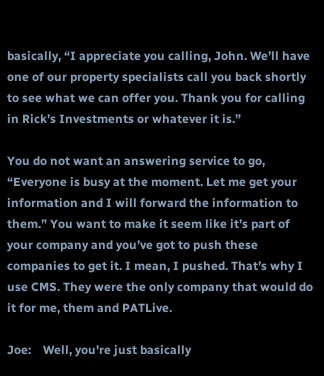basically, “I appreciate you calling, John. We’ll have one of our property specialists call you back shortly to see what we can offer you. Thank you for calling in Rick’s Investments or whatever it is.”

You do not want an answering service to go, “Everyone is busy at the moment. Let me get your information and I will forward the information to them.” You want to make it seem like it’s part of your company and you’ve got to push these companies to get it. I mean, I pushed. That’s why I use CMS. They were the only company that would do it for me, them and PATLive.

Joe:    Well, you're just basically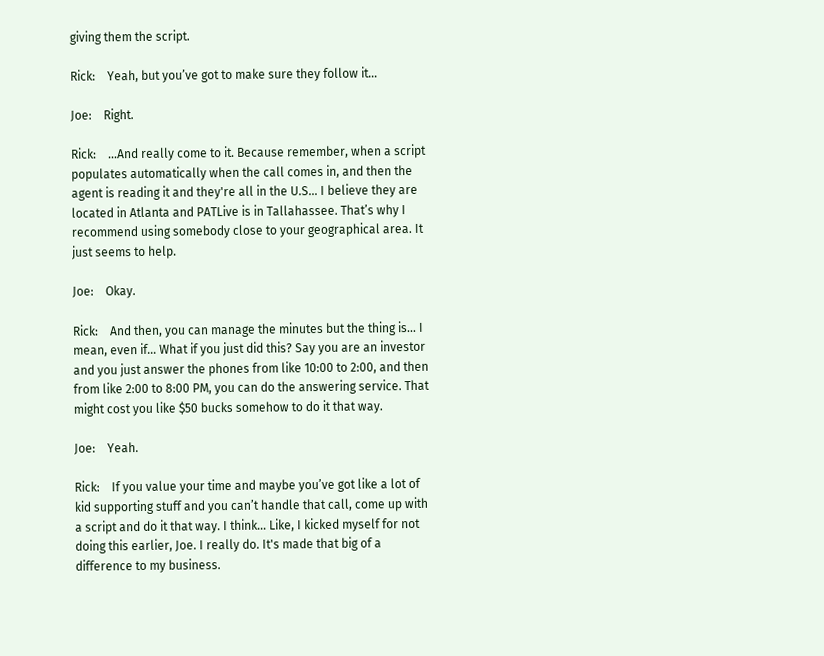giving them the script.

Rick:    Yeah, but you’ve got to make sure they follow it…

Joe:    Right.

Rick:    …And really come to it. Because remember, when a script populates automatically when the call comes in, and then the agent is reading it and they're all in the U.S… I believe they are located in Atlanta and PATLive is in Tallahassee. That’s why I recommend using somebody close to your geographical area. It just seems to help.

Joe:    Okay.

Rick:    And then, you can manage the minutes but the thing is… I mean, even if… What if you just did this? Say you are an investor and you just answer the phones from like 10:00 to 2:00, and then from like 2:00 to 8:00 PM, you can do the answering service. That might cost you like $50 bucks somehow to do it that way.

Joe:    Yeah.

Rick:    If you value your time and maybe you’ve got like a lot of kid supporting stuff and you can’t handle that call, come up with a script and do it that way. I think… Like, I kicked myself for not doing this earlier, Joe. I really do. It's made that big of a difference to my business.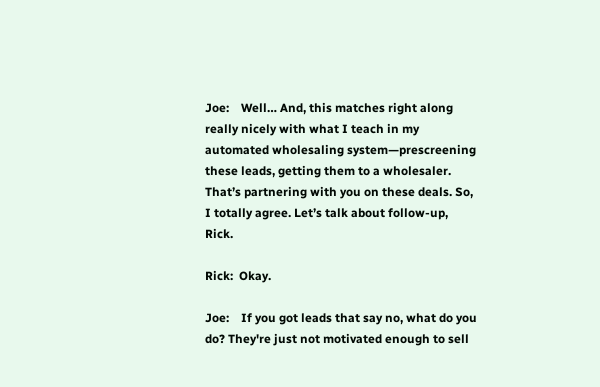Joe:    Well… And, this matches right along really nicely with what I teach in my automated wholesaling system—prescreening these leads, getting them to a wholesaler. That’s partnering with you on these deals. So, I totally agree. Let’s talk about follow-up, Rick.

Rick:  Okay.

Joe:    If you got leads that say no, what do you do? They're just not motivated enough to sell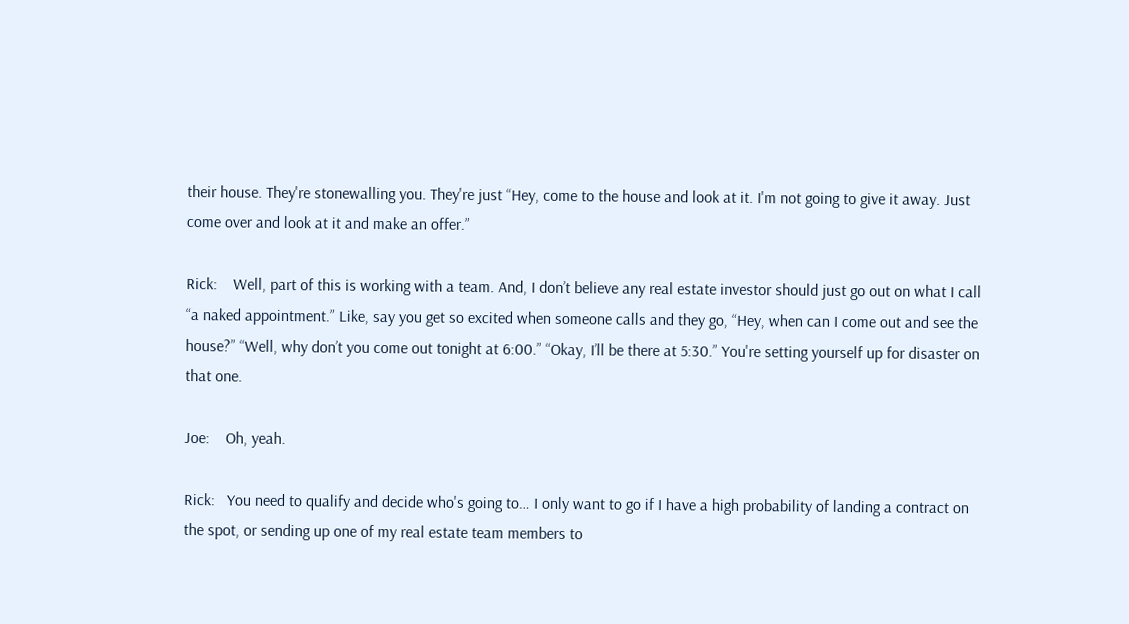their house. They're stonewalling you. They're just “Hey, come to the house and look at it. I'm not going to give it away. Just come over and look at it and make an offer.”

Rick:    Well, part of this is working with a team. And, I don’t believe any real estate investor should just go out on what I call “a naked appointment.” Like, say you get so excited when someone calls and they go, “Hey, when can I come out and see the house?” “Well, why don’t you come out tonight at 6:00.” “Okay, I’ll be there at 5:30.” You're setting yourself up for disaster on that one.

Joe:    Oh, yeah.

Rick:   You need to qualify and decide who's going to… I only want to go if I have a high probability of landing a contract on the spot, or sending up one of my real estate team members to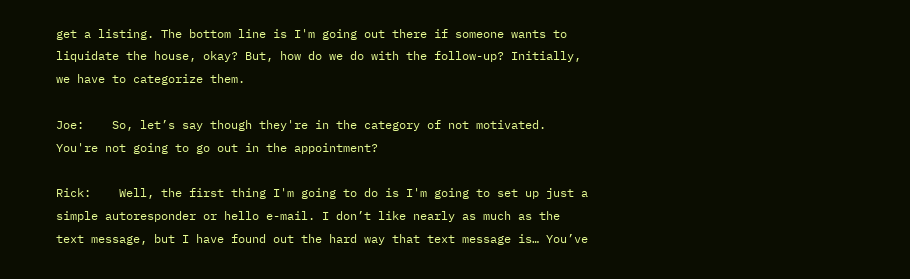get a listing. The bottom line is I'm going out there if someone wants to liquidate the house, okay? But, how do we do with the follow-up? Initially, we have to categorize them.

Joe:    So, let’s say though they're in the category of not motivated. You're not going to go out in the appointment?

Rick:    Well, the first thing I'm going to do is I'm going to set up just a simple autoresponder or hello e-mail. I don’t like nearly as much as the text message, but I have found out the hard way that text message is… You’ve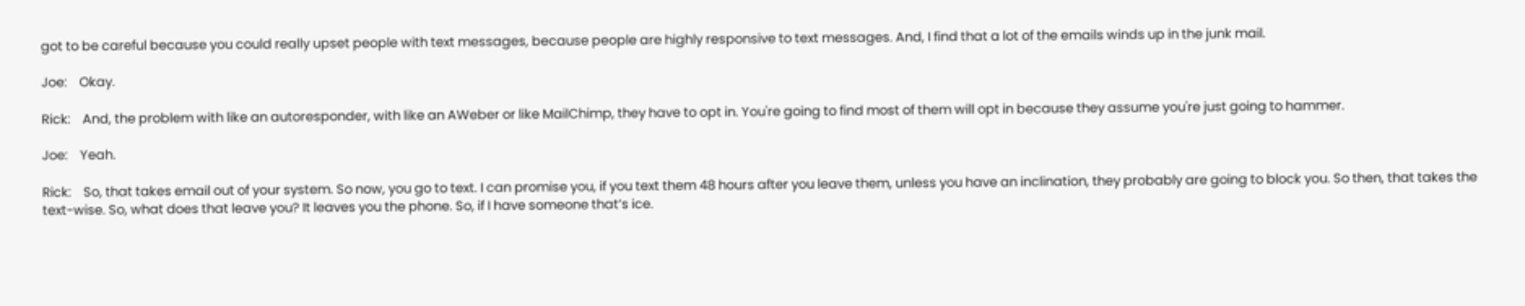got to be careful because you could really upset people with text messages, because people are highly responsive to text messages. And, I find that a lot of the emails winds up in the junk mail.

Joe:    Okay.

Rick:    And, the problem with like an autoresponder, with like an AWeber or like MailChimp, they have to opt in. You're going to find most of them will opt in because they assume you're just going to hammer.

Joe:    Yeah.

Rick:    So, that takes email out of your system. So now, you go to text. I can promise you, if you text them 48 hours after you leave them, unless you have an inclination, they probably are going to block you. So then, that takes the text-wise. So, what does that leave you? It leaves you the phone. So, if I have someone that’s ice.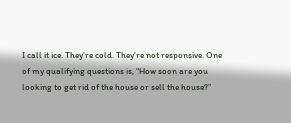I call it ice. They're cold. They're not responsive. One of my qualifying questions is, “How soon are you looking to get rid of the house or sell the house?”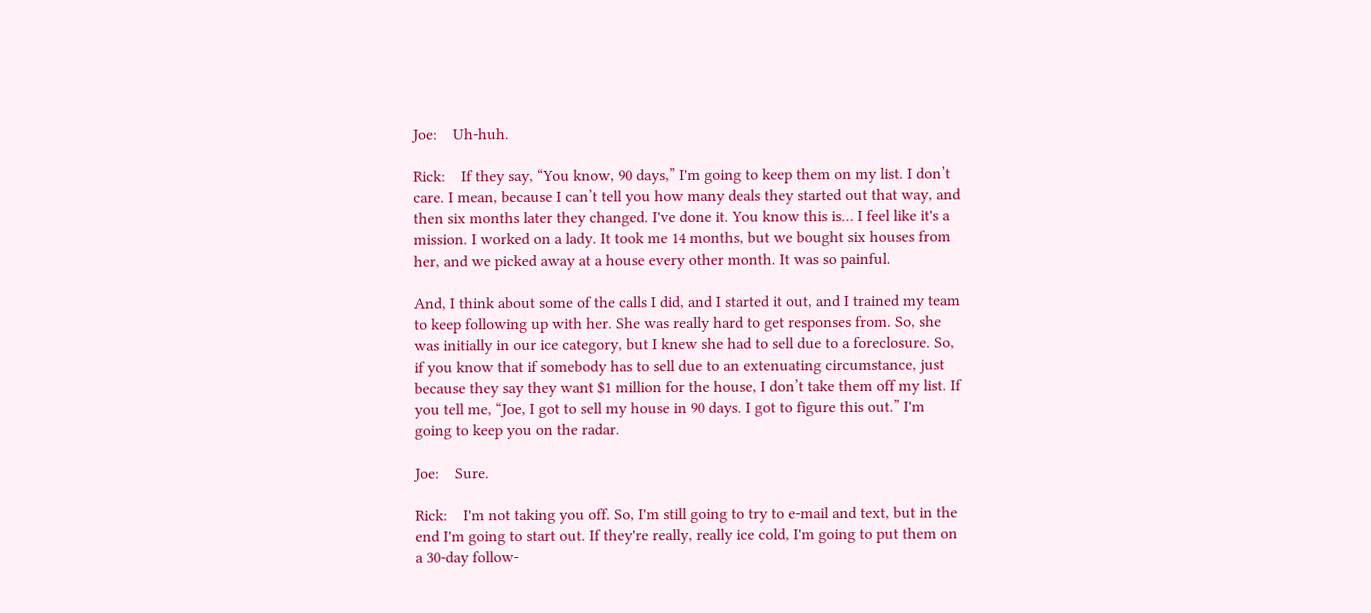Joe:    Uh-huh.

Rick:    If they say, “You know, 90 days,” I'm going to keep them on my list. I don’t care. I mean, because I can’t tell you how many deals they started out that way, and then six months later they changed. I've done it. You know this is… I feel like it's a mission. I worked on a lady. It took me 14 months, but we bought six houses from her, and we picked away at a house every other month. It was so painful.

And, I think about some of the calls I did, and I started it out, and I trained my team to keep following up with her. She was really hard to get responses from. So, she was initially in our ice category, but I knew she had to sell due to a foreclosure. So, if you know that if somebody has to sell due to an extenuating circumstance, just because they say they want $1 million for the house, I don’t take them off my list. If you tell me, “Joe, I got to sell my house in 90 days. I got to figure this out.” I'm going to keep you on the radar.

Joe:    Sure.

Rick:    I'm not taking you off. So, I'm still going to try to e-mail and text, but in the end I'm going to start out. If they're really, really ice cold, I'm going to put them on a 30-day follow-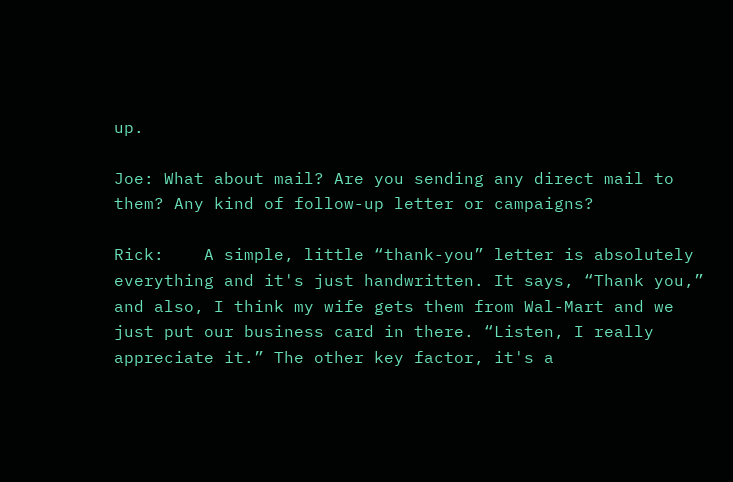up.

Joe: What about mail? Are you sending any direct mail to them? Any kind of follow-up letter or campaigns?

Rick:    A simple, little “thank-you” letter is absolutely everything and it's just handwritten. It says, “Thank you,” and also, I think my wife gets them from Wal-Mart and we just put our business card in there. “Listen, I really appreciate it.” The other key factor, it's a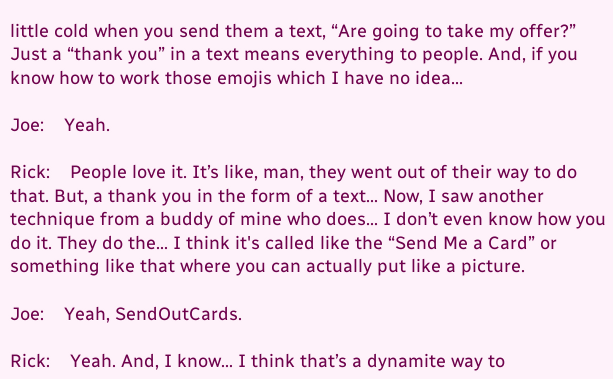little cold when you send them a text, “Are going to take my offer?” Just a “thank you” in a text means everything to people. And, if you know how to work those emojis which I have no idea…

Joe:    Yeah.

Rick:    People love it. It’s like, man, they went out of their way to do that. But, a thank you in the form of a text… Now, I saw another technique from a buddy of mine who does… I don’t even know how you do it. They do the… I think it's called like the “Send Me a Card” or something like that where you can actually put like a picture.

Joe:    Yeah, SendOutCards.

Rick:    Yeah. And, I know… I think that’s a dynamite way to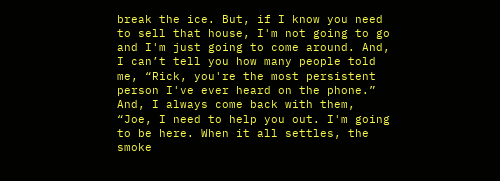break the ice. But, if I know you need to sell that house, I'm not going to go and I'm just going to come around. And, I can’t tell you how many people told me, “Rick, you're the most persistent person I've ever heard on the phone.” And, I always come back with them, “Joe, I need to help you out. I'm going to be here. When it all settles, the smoke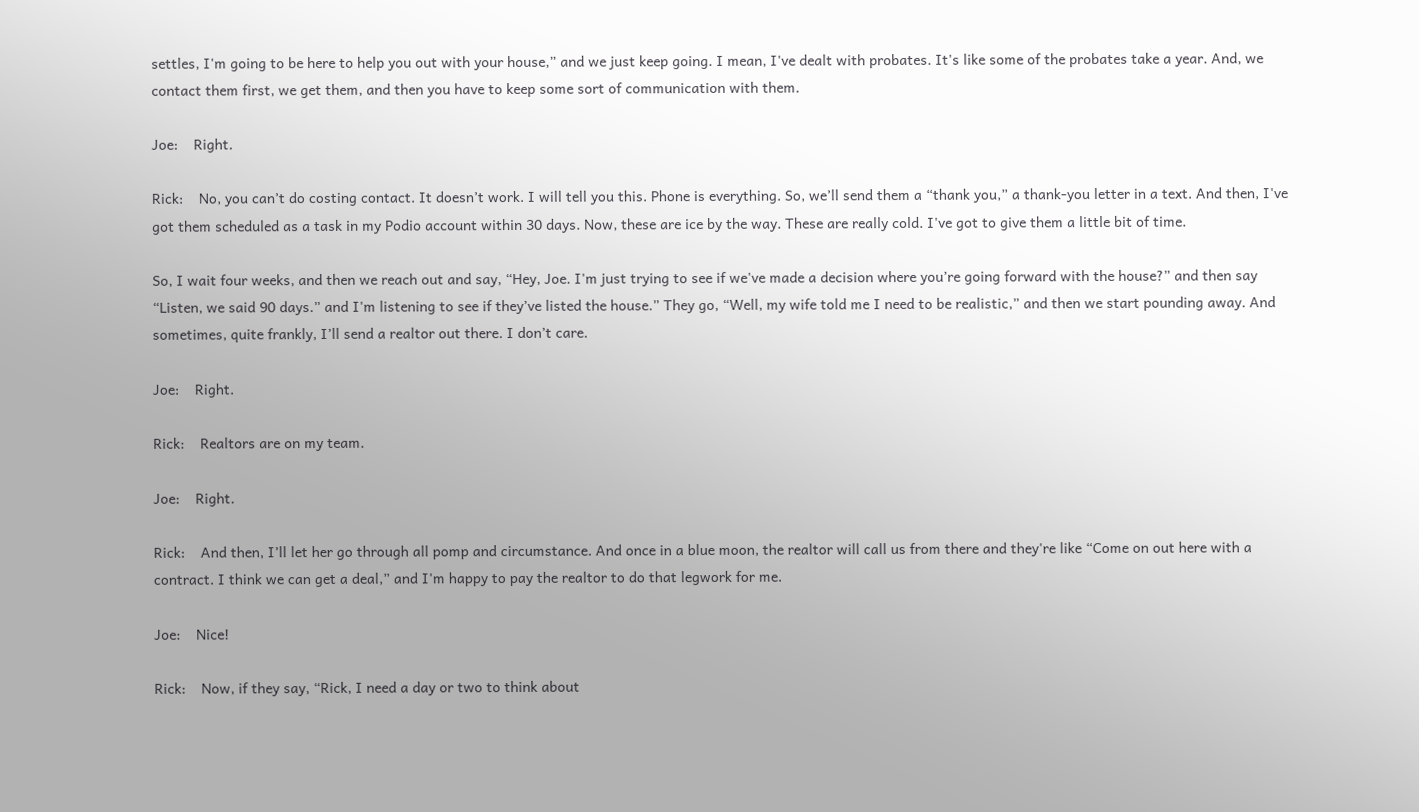settles, I'm going to be here to help you out with your house,” and we just keep going. I mean, I've dealt with probates. It's like some of the probates take a year. And, we contact them first, we get them, and then you have to keep some sort of communication with them.

Joe:    Right.

Rick:    No, you can’t do costing contact. It doesn’t work. I will tell you this. Phone is everything. So, we’ll send them a “thank you,” a thank-you letter in a text. And then, I've got them scheduled as a task in my Podio account within 30 days. Now, these are ice by the way. These are really cold. I've got to give them a little bit of time.

So, I wait four weeks, and then we reach out and say, “Hey, Joe. I'm just trying to see if we've made a decision where you’re going forward with the house?” and then say “Listen, we said 90 days.” and I'm listening to see if they’ve listed the house.” They go, “Well, my wife told me I need to be realistic,” and then we start pounding away. And sometimes, quite frankly, I’ll send a realtor out there. I don’t care.

Joe:    Right.

Rick:    Realtors are on my team.

Joe:    Right.

Rick:    And then, I’ll let her go through all pomp and circumstance. And once in a blue moon, the realtor will call us from there and they're like “Come on out here with a contract. I think we can get a deal,” and I'm happy to pay the realtor to do that legwork for me.

Joe:    Nice!

Rick:    Now, if they say, “Rick, I need a day or two to think about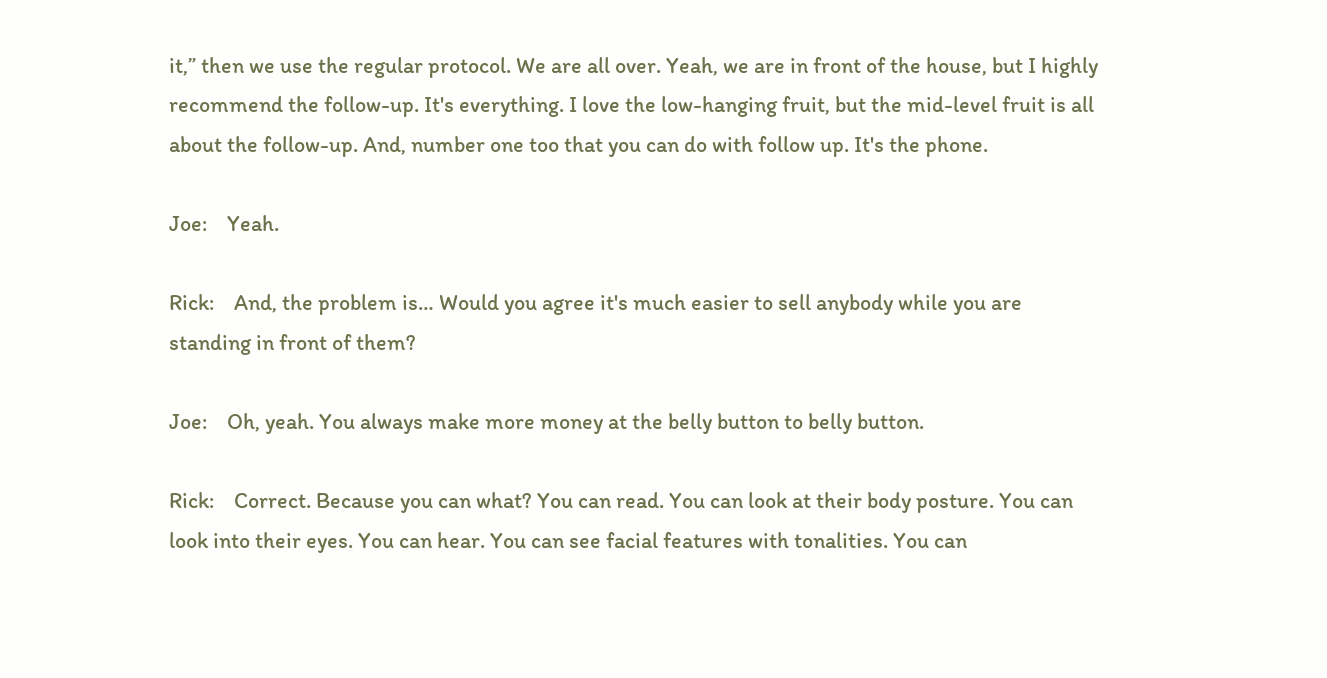it,” then we use the regular protocol. We are all over. Yeah, we are in front of the house, but I highly recommend the follow-up. It's everything. I love the low-hanging fruit, but the mid-level fruit is all about the follow-up. And, number one too that you can do with follow up. It's the phone.

Joe:    Yeah.

Rick:    And, the problem is… Would you agree it's much easier to sell anybody while you are standing in front of them?

Joe:    Oh, yeah. You always make more money at the belly button to belly button.

Rick:    Correct. Because you can what? You can read. You can look at their body posture. You can look into their eyes. You can hear. You can see facial features with tonalities. You can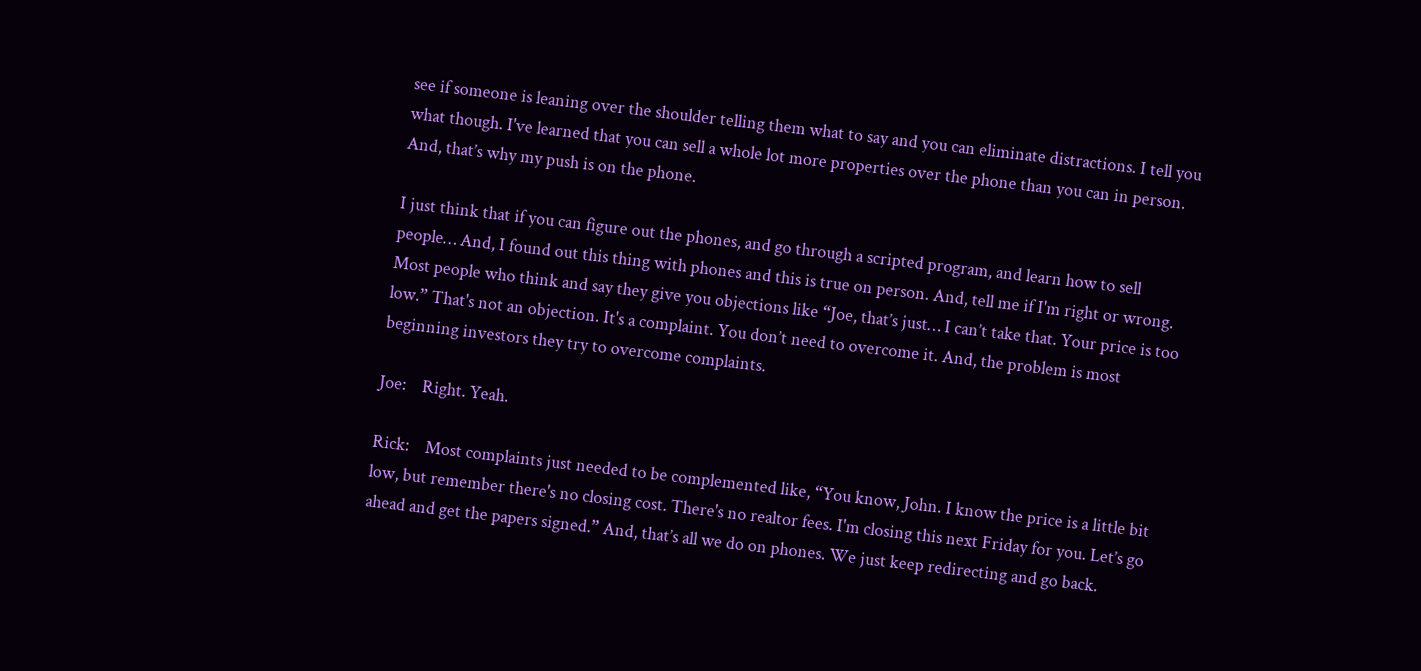see if someone is leaning over the shoulder telling them what to say and you can eliminate distractions. I tell you what though. I've learned that you can sell a whole lot more properties over the phone than you can in person. And, that’s why my push is on the phone.

I just think that if you can figure out the phones, and go through a scripted program, and learn how to sell people… And, I found out this thing with phones and this is true on person. And, tell me if I'm right or wrong. Most people who think and say they give you objections like “Joe, that’s just… I can’t take that. Your price is too low.” That's not an objection. It's a complaint. You don’t need to overcome it. And, the problem is most beginning investors they try to overcome complaints.

Joe:    Right. Yeah.

Rick:    Most complaints just needed to be complemented like, “You know, John. I know the price is a little bit low, but remember there's no closing cost. There's no realtor fees. I'm closing this next Friday for you. Let’s go ahead and get the papers signed.” And, that’s all we do on phones. We just keep redirecting and go back.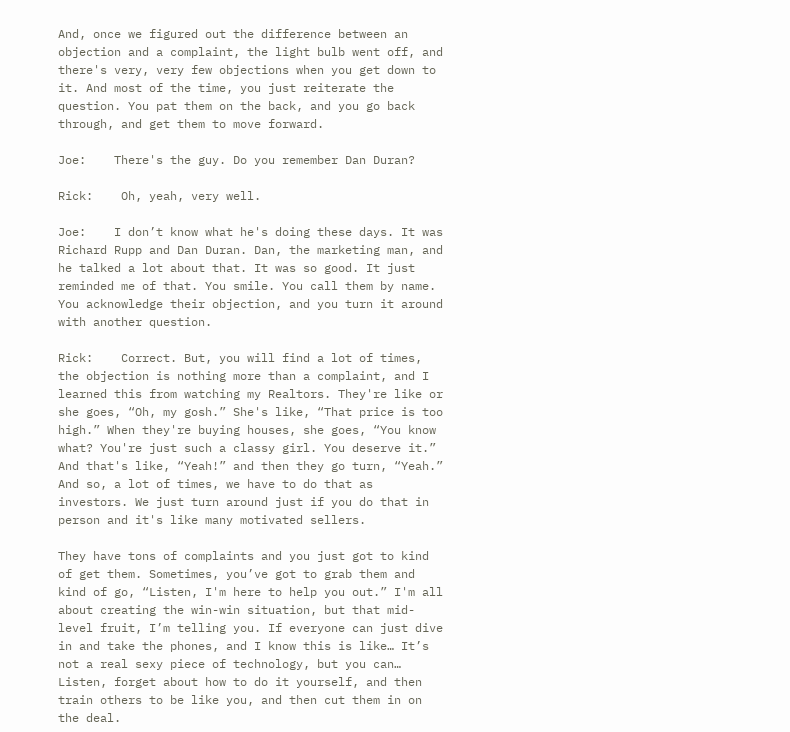And, once we figured out the difference between an objection and a complaint, the light bulb went off, and there's very, very few objections when you get down to it. And most of the time, you just reiterate the question. You pat them on the back, and you go back through, and get them to move forward.

Joe:    There's the guy. Do you remember Dan Duran?

Rick:    Oh, yeah, very well.

Joe:    I don’t know what he's doing these days. It was Richard Rupp and Dan Duran. Dan, the marketing man, and he talked a lot about that. It was so good. It just reminded me of that. You smile. You call them by name. You acknowledge their objection, and you turn it around with another question.

Rick:    Correct. But, you will find a lot of times, the objection is nothing more than a complaint, and I learned this from watching my Realtors. They're like or she goes, “Oh, my gosh.” She's like, “That price is too high.” When they're buying houses, she goes, “You know what? You're just such a classy girl. You deserve it.” And that's like, “Yeah!” and then they go turn, “Yeah.” And so, a lot of times, we have to do that as investors. We just turn around just if you do that in person and it's like many motivated sellers.

They have tons of complaints and you just got to kind of get them. Sometimes, you’ve got to grab them and kind of go, “Listen, I'm here to help you out.” I'm all about creating the win-win situation, but that mid-level fruit, I’m telling you. If everyone can just dive in and take the phones, and I know this is like… It’s not a real sexy piece of technology, but you can… Listen, forget about how to do it yourself, and then train others to be like you, and then cut them in on the deal.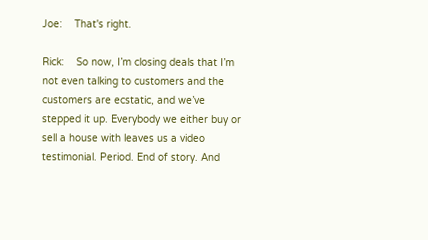Joe:    That's right.

Rick:    So now, I’m closing deals that I’m not even talking to customers and the customers are ecstatic, and we’ve stepped it up. Everybody we either buy or sell a house with leaves us a video testimonial. Period. End of story. And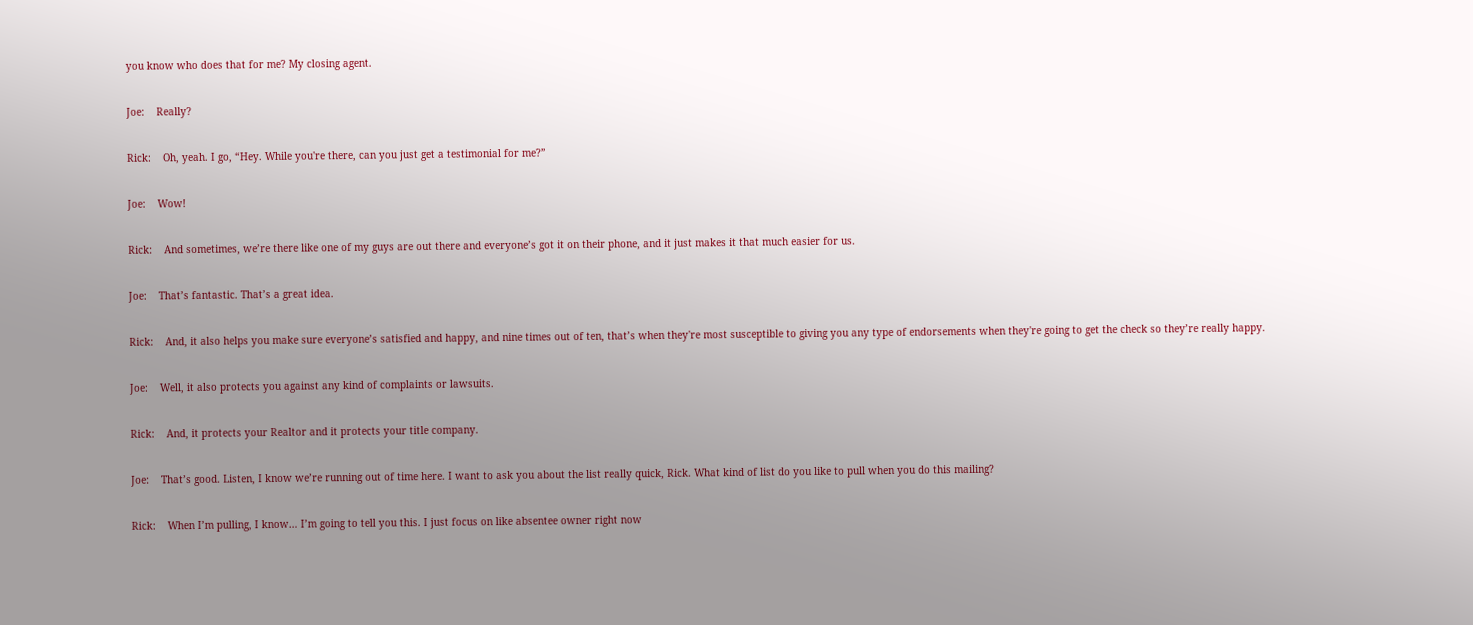you know who does that for me? My closing agent.

Joe:    Really?

Rick:    Oh, yeah. I go, “Hey. While you're there, can you just get a testimonial for me?”

Joe:    Wow!

Rick:    And sometimes, we’re there like one of my guys are out there and everyone’s got it on their phone, and it just makes it that much easier for us.

Joe:    That’s fantastic. That’s a great idea.

Rick:    And, it also helps you make sure everyone’s satisfied and happy, and nine times out of ten, that’s when they're most susceptible to giving you any type of endorsements when they're going to get the check so they’re really happy.

Joe:    Well, it also protects you against any kind of complaints or lawsuits.

Rick:    And, it protects your Realtor and it protects your title company.

Joe:    That’s good. Listen, I know we’re running out of time here. I want to ask you about the list really quick, Rick. What kind of list do you like to pull when you do this mailing?

Rick:    When I’m pulling, I know… I’m going to tell you this. I just focus on like absentee owner right now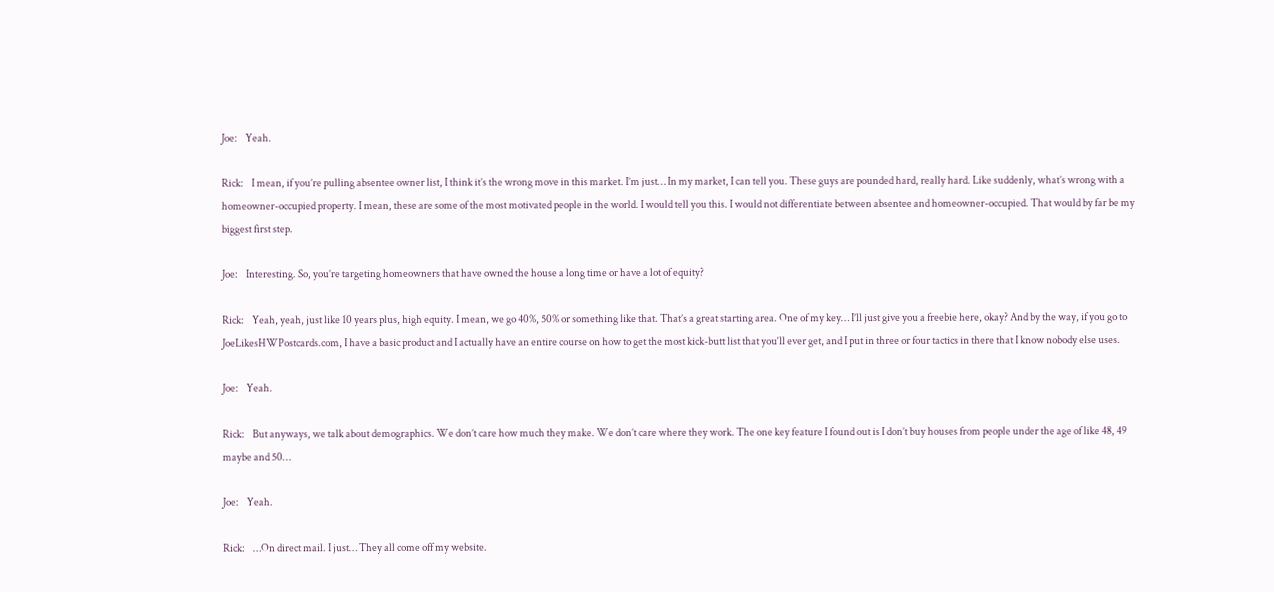Joe:    Yeah.

Rick:    I mean, if you’re pulling absentee owner list, I think it’s the wrong move in this market. I’m just… In my market, I can tell you. These guys are pounded hard, really hard. Like suddenly, what’s wrong with a homeowner-occupied property. I mean, these are some of the most motivated people in the world. I would tell you this. I would not differentiate between absentee and homeowner-occupied. That would by far be my biggest first step.

Joe:    Interesting. So, you’re targeting homeowners that have owned the house a long time or have a lot of equity?

Rick:    Yeah, yeah, just like 10 years plus, high equity. I mean, we go 40%, 50% or something like that. That’s a great starting area. One of my key… I’ll just give you a freebie here, okay? And by the way, if you go to JoeLikesHWPostcards.com, I have a basic product and I actually have an entire course on how to get the most kick-butt list that you‘ll ever get, and I put in three or four tactics in there that I know nobody else uses.

Joe:    Yeah.

Rick:    But anyways, we talk about demographics. We don’t care how much they make. We don’t care where they work. The one key feature I found out is I don’t buy houses from people under the age of like 48, 49 maybe and 50…

Joe:    Yeah.

Rick:    …On direct mail. I just… They all come off my website.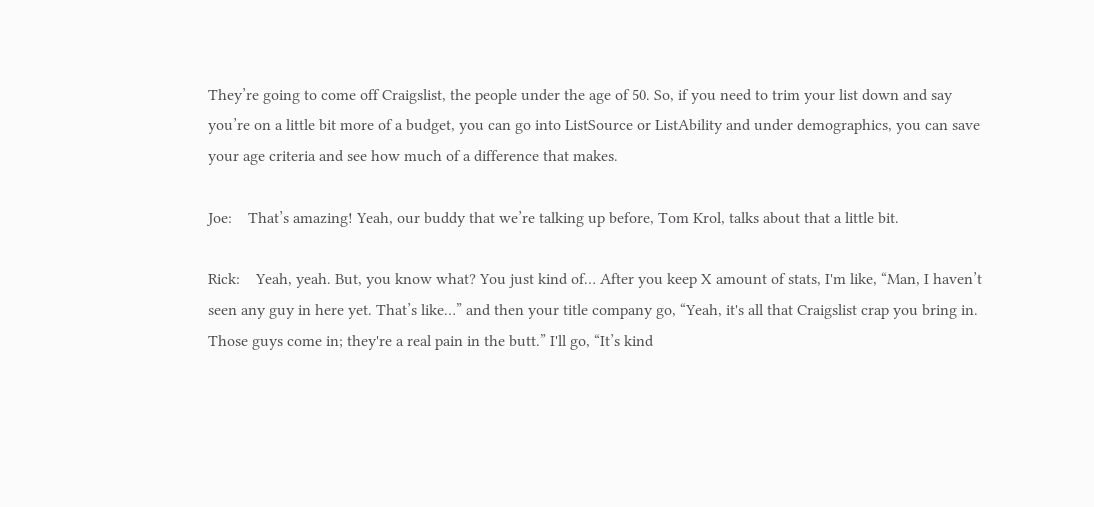They’re going to come off Craigslist, the people under the age of 50. So, if you need to trim your list down and say you’re on a little bit more of a budget, you can go into ListSource or ListAbility and under demographics, you can save your age criteria and see how much of a difference that makes.

Joe:    That’s amazing! Yeah, our buddy that we’re talking up before, Tom Krol, talks about that a little bit.

Rick:    Yeah, yeah. But, you know what? You just kind of… After you keep X amount of stats, I'm like, “Man, I haven’t seen any guy in here yet. That’s like…” and then your title company go, “Yeah, it's all that Craigslist crap you bring in. Those guys come in; they're a real pain in the butt.” I'll go, “It’s kind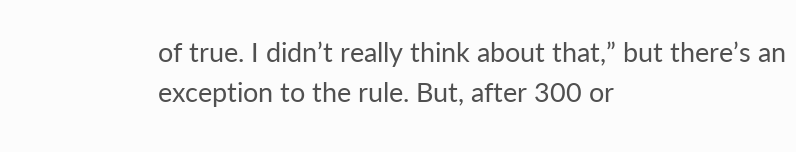of true. I didn’t really think about that,” but there’s an exception to the rule. But, after 300 or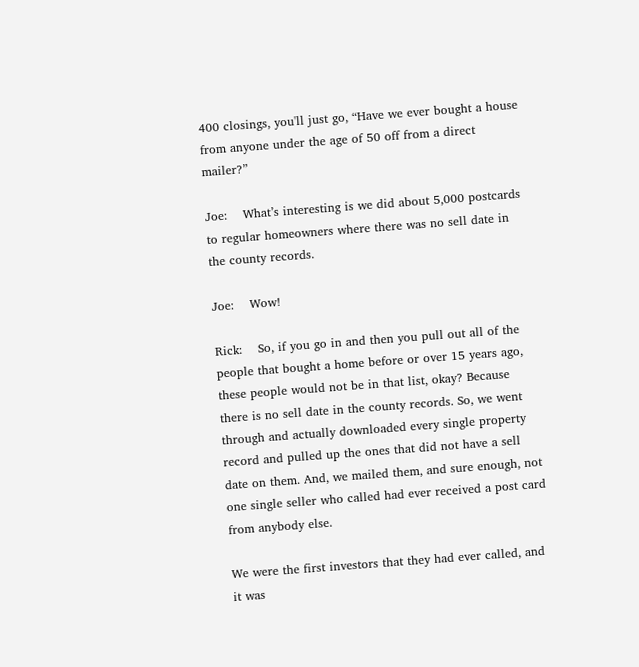400 closings, you'll just go, “Have we ever bought a house from anyone under the age of 50 off from a direct mailer?”

Joe:    What’s interesting is we did about 5,000 postcards to regular homeowners where there was no sell date in the county records.

Joe:    Wow!

Rick:    So, if you go in and then you pull out all of the people that bought a home before or over 15 years ago, these people would not be in that list, okay? Because there is no sell date in the county records. So, we went through and actually downloaded every single property record and pulled up the ones that did not have a sell date on them. And, we mailed them, and sure enough, not one single seller who called had ever received a post card from anybody else.

We were the first investors that they had ever called, and it was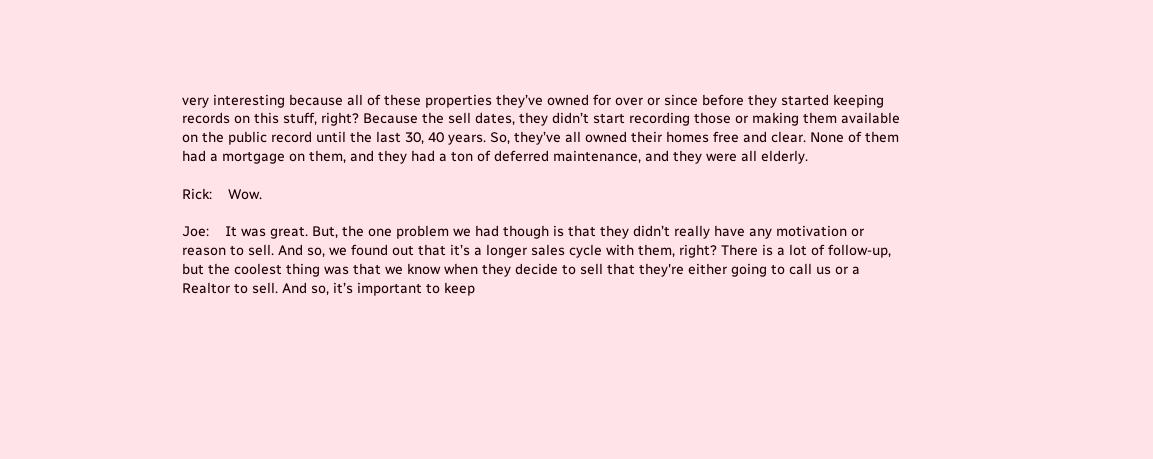very interesting because all of these properties they’ve owned for over or since before they started keeping records on this stuff, right? Because the sell dates, they didn’t start recording those or making them available on the public record until the last 30, 40 years. So, they’ve all owned their homes free and clear. None of them had a mortgage on them, and they had a ton of deferred maintenance, and they were all elderly.

Rick:    Wow.

Joe:    It was great. But, the one problem we had though is that they didn’t really have any motivation or reason to sell. And so, we found out that it’s a longer sales cycle with them, right? There is a lot of follow-up, but the coolest thing was that we know when they decide to sell that they're either going to call us or a Realtor to sell. And so, it’s important to keep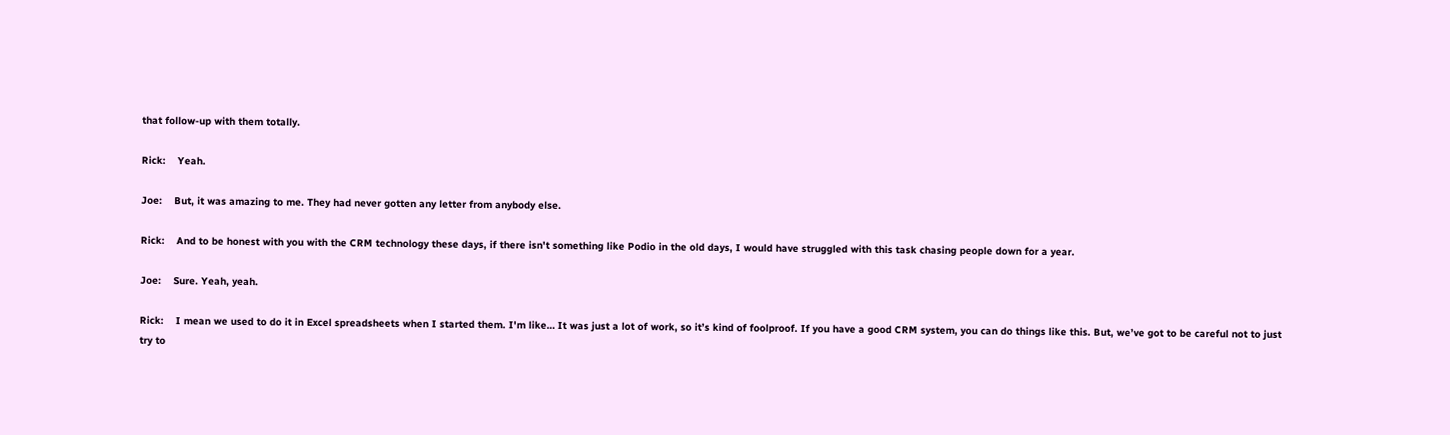that follow-up with them totally.

Rick:    Yeah.

Joe:    But, it was amazing to me. They had never gotten any letter from anybody else.

Rick:    And to be honest with you with the CRM technology these days, if there isn't something like Podio in the old days, I would have struggled with this task chasing people down for a year.

Joe:    Sure. Yeah, yeah.

Rick:    I mean we used to do it in Excel spreadsheets when I started them. I'm like… It was just a lot of work, so it’s kind of foolproof. If you have a good CRM system, you can do things like this. But, we’ve got to be careful not to just try to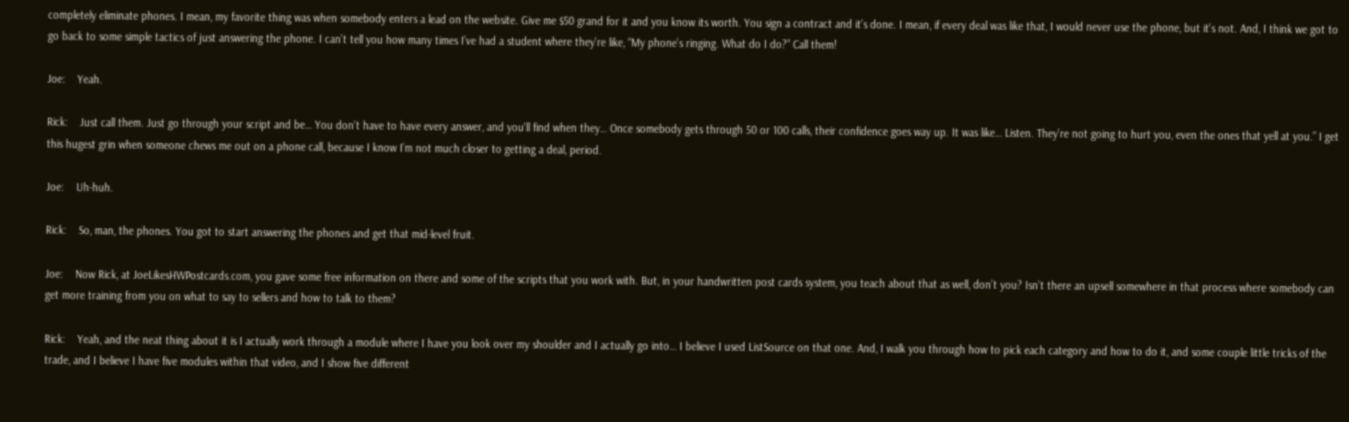completely eliminate phones. I mean, my favorite thing was when somebody enters a lead on the website. Give me $50 grand for it and you know its worth. You sign a contract and it’s done. I mean, if every deal was like that, I would never use the phone, but it's not. And, I think we got to go back to some simple tactics of just answering the phone. I can’t tell you how many times I’ve had a student where they're like, “My phone’s ringing. What do I do?” Call them!

Joe:    Yeah.

Rick:    Just call them. Just go through your script and be… You don’t have to have every answer, and you'll find when they… Once somebody gets through 50 or 100 calls, their confidence goes way up. It was like… Listen. They’re not going to hurt you, even the ones that yell at you.” I get this hugest grin when someone chews me out on a phone call, because I know I’m not much closer to getting a deal, period.

Joe:    Uh-huh.

Rick:    So, man, the phones. You got to start answering the phones and get that mid-level fruit.

Joe:    Now Rick, at JoeLikesHWPostcards.com, you gave some free information on there and some of the scripts that you work with. But, in your handwritten post cards system, you teach about that as well, don’t you? Isn’t there an upsell somewhere in that process where somebody can get more training from you on what to say to sellers and how to talk to them?

Rick:    Yeah, and the neat thing about it is I actually work through a module where I have you look over my shoulder and I actually go into… I believe I used ListSource on that one. And, I walk you through how to pick each category and how to do it, and some couple little tricks of the trade, and I believe I have five modules within that video, and I show five different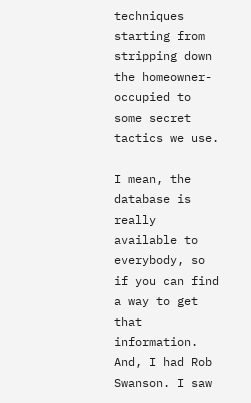techniques starting from stripping down the homeowner-occupied to some secret tactics we use.

I mean, the database is really available to everybody, so if you can find a way to get that information. And, I had Rob Swanson. I saw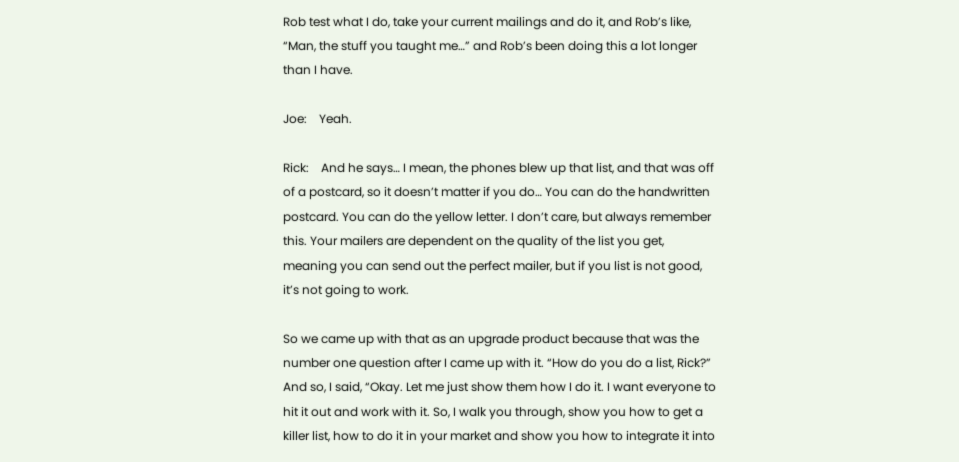Rob test what I do, take your current mailings and do it, and Rob’s like, “Man, the stuff you taught me…” and Rob’s been doing this a lot longer than I have.

Joe:    Yeah.

Rick:    And he says… I mean, the phones blew up that list, and that was off of a postcard, so it doesn’t matter if you do… You can do the handwritten postcard. You can do the yellow letter. I don’t care, but always remember this. Your mailers are dependent on the quality of the list you get, meaning you can send out the perfect mailer, but if you list is not good, it’s not going to work.

So we came up with that as an upgrade product because that was the number one question after I came up with it. “How do you do a list, Rick?” And so, I said, “Okay. Let me just show them how I do it. I want everyone to hit it out and work with it. So, I walk you through, show you how to get a killer list, how to do it in your market and show you how to integrate it into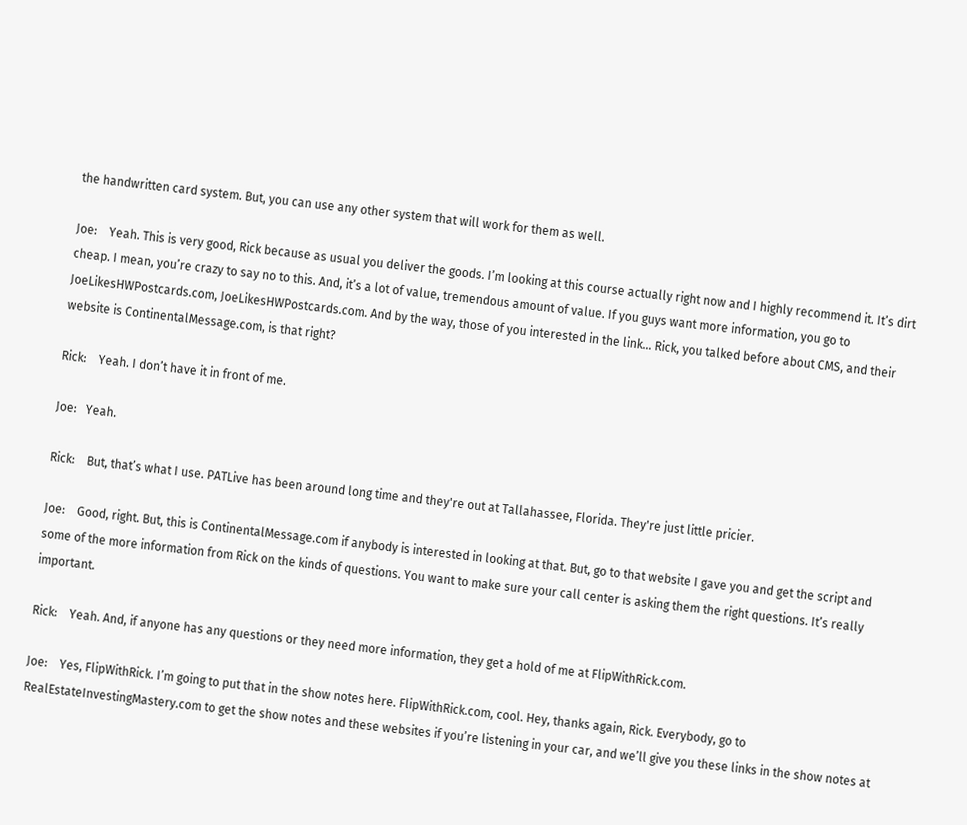the handwritten card system. But, you can use any other system that will work for them as well.

Joe:    Yeah. This is very good, Rick because as usual you deliver the goods. I’m looking at this course actually right now and I highly recommend it. It’s dirt cheap. I mean, you’re crazy to say no to this. And, it’s a lot of value, tremendous amount of value. If you guys want more information, you go to JoeLikesHWPostcards.com, JoeLikesHWPostcards.com. And by the way, those of you interested in the link… Rick, you talked before about CMS, and their website is ContinentalMessage.com, is that right?

Rick:    Yeah. I don’t have it in front of me.

Joe:   Yeah.

Rick:    But, that’s what I use. PATLive has been around long time and they're out at Tallahassee, Florida. They're just little pricier.

Joe:    Good, right. But, this is ContinentalMessage.com if anybody is interested in looking at that. But, go to that website I gave you and get the script and some of the more information from Rick on the kinds of questions. You want to make sure your call center is asking them the right questions. It’s really important.

Rick:    Yeah. And, if anyone has any questions or they need more information, they get a hold of me at FlipWithRick.com.

Joe:    Yes, FlipWithRick. I’m going to put that in the show notes here. FlipWithRick.com, cool. Hey, thanks again, Rick. Everybody, go to RealEstateInvestingMastery.com to get the show notes and these websites if you’re listening in your car, and we’ll give you these links in the show notes at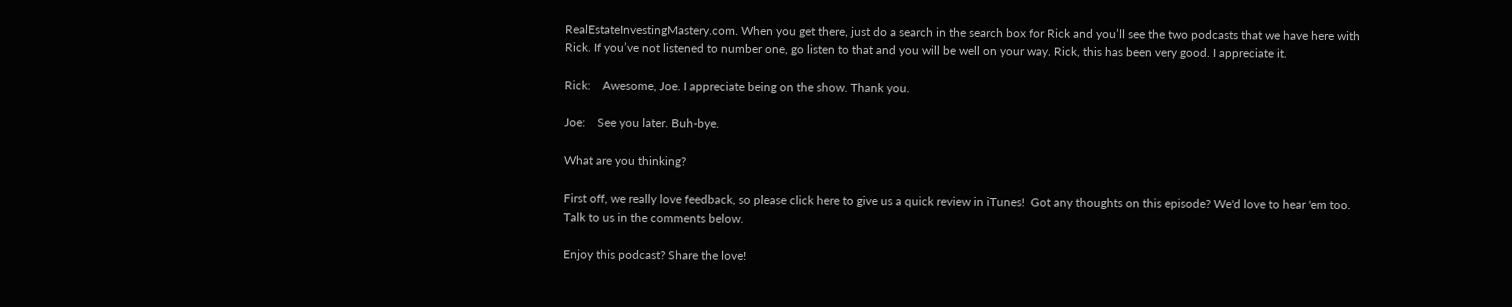RealEstateInvestingMastery.com. When you get there, just do a search in the search box for Rick and you’ll see the two podcasts that we have here with Rick. If you’ve not listened to number one, go listen to that and you will be well on your way. Rick, this has been very good. I appreciate it.

Rick:    Awesome, Joe. I appreciate being on the show. Thank you.

Joe:    See you later. Buh-bye.

What are you thinking?

First off, we really love feedback, so please click here to give us a quick review in iTunes!  Got any thoughts on this episode? We'd love to hear 'em too. Talk to us in the comments below.

Enjoy this podcast? Share the love!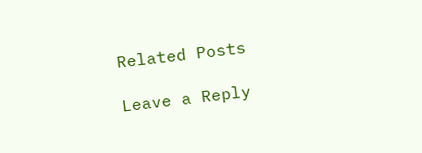Related Posts

Leave a Reply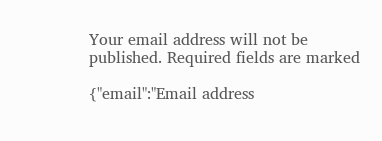Your email address will not be published. Required fields are marked

{"email":"Email address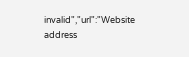invalid","url":"Website address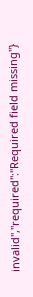invalid","required":"Required field missing"}